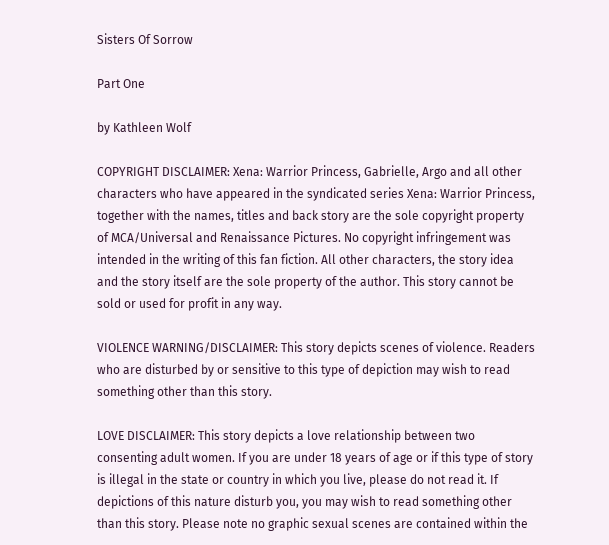Sisters Of Sorrow

Part One

by Kathleen Wolf

COPYRIGHT DISCLAIMER: Xena: Warrior Princess, Gabrielle, Argo and all other characters who have appeared in the syndicated series Xena: Warrior Princess, together with the names, titles and back story are the sole copyright property of MCA/Universal and Renaissance Pictures. No copyright infringement was intended in the writing of this fan fiction. All other characters, the story idea and the story itself are the sole property of the author. This story cannot be sold or used for profit in any way.

VIOLENCE WARNING/DISCLAIMER: This story depicts scenes of violence. Readers who are disturbed by or sensitive to this type of depiction may wish to read something other than this story.

LOVE DISCLAIMER: This story depicts a love relationship between two consenting adult women. If you are under 18 years of age or if this type of story is illegal in the state or country in which you live, please do not read it. If depictions of this nature disturb you, you may wish to read something other than this story. Please note no graphic sexual scenes are contained within the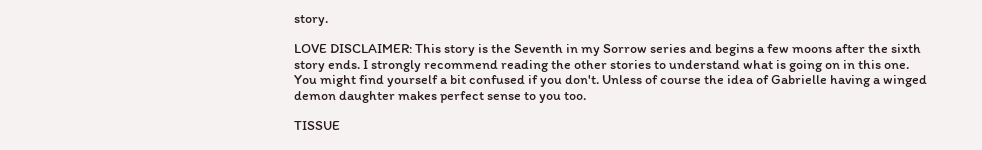story.

LOVE DISCLAIMER: This story is the Seventh in my Sorrow series and begins a few moons after the sixth story ends. I strongly recommend reading the other stories to understand what is going on in this one. You might find yourself a bit confused if you don't. Unless of course the idea of Gabrielle having a winged demon daughter makes perfect sense to you too.

TISSUE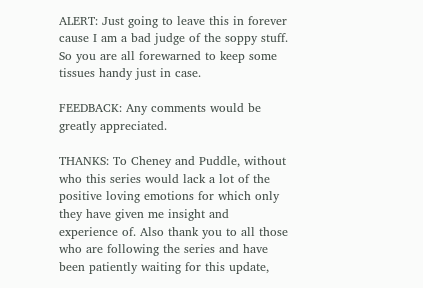ALERT: Just going to leave this in forever cause I am a bad judge of the soppy stuff. So you are all forewarned to keep some tissues handy just in case.

FEEDBACK: Any comments would be greatly appreciated.

THANKS: To Cheney and Puddle, without who this series would lack a lot of the positive loving emotions for which only they have given me insight and experience of. Also thank you to all those who are following the series and have been patiently waiting for this update,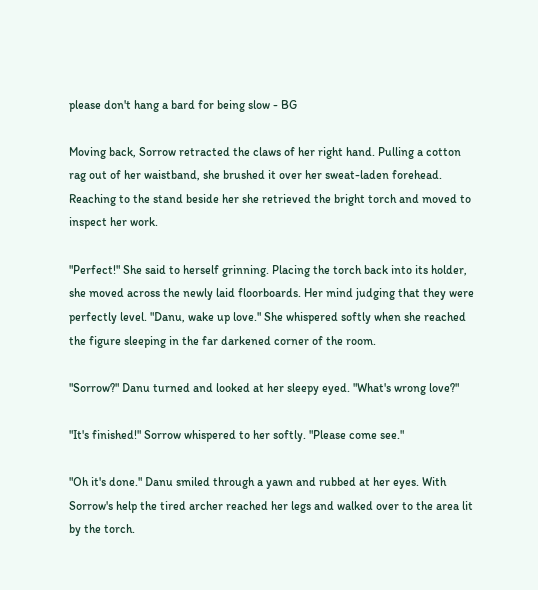please don't hang a bard for being slow - BG

Moving back, Sorrow retracted the claws of her right hand. Pulling a cotton rag out of her waistband, she brushed it over her sweat-laden forehead. Reaching to the stand beside her she retrieved the bright torch and moved to inspect her work.

"Perfect!" She said to herself grinning. Placing the torch back into its holder, she moved across the newly laid floorboards. Her mind judging that they were perfectly level. "Danu, wake up love." She whispered softly when she reached the figure sleeping in the far darkened corner of the room.

"Sorrow?" Danu turned and looked at her sleepy eyed. "What's wrong love?"

"It's finished!" Sorrow whispered to her softly. "Please come see."

"Oh it's done." Danu smiled through a yawn and rubbed at her eyes. With Sorrow's help the tired archer reached her legs and walked over to the area lit by the torch.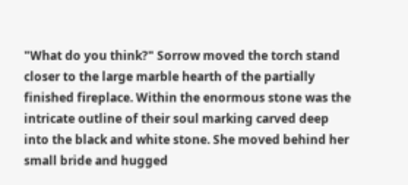"What do you think?" Sorrow moved the torch stand closer to the large marble hearth of the partially finished fireplace. Within the enormous stone was the intricate outline of their soul marking carved deep into the black and white stone. She moved behind her small bride and hugged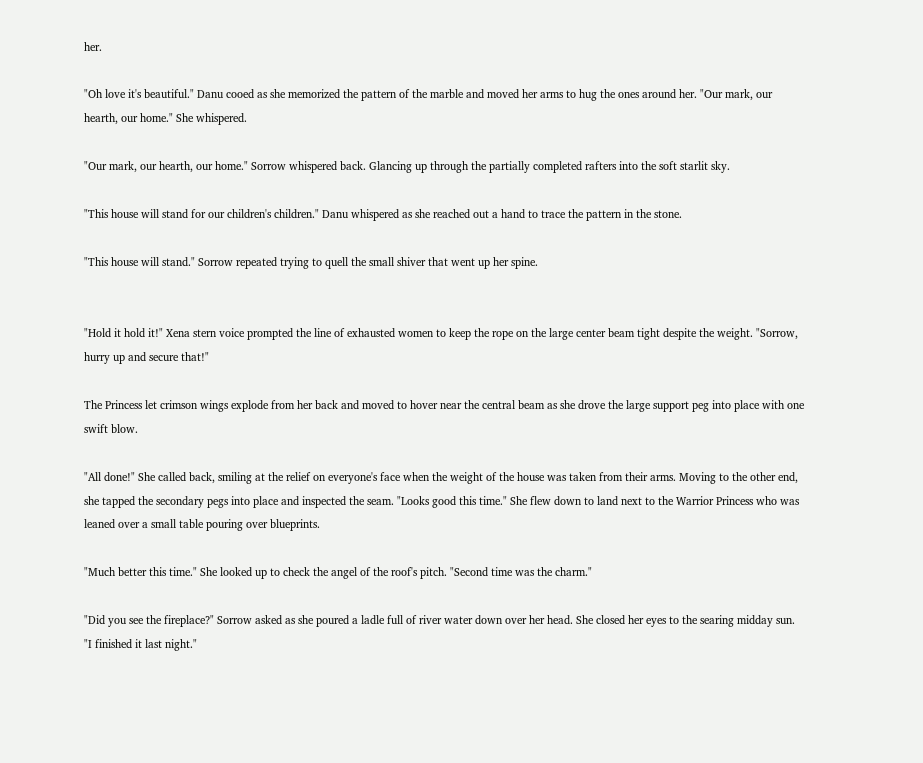her.

"Oh love it's beautiful." Danu cooed as she memorized the pattern of the marble and moved her arms to hug the ones around her. "Our mark, our hearth, our home." She whispered.

"Our mark, our hearth, our home." Sorrow whispered back. Glancing up through the partially completed rafters into the soft starlit sky.

"This house will stand for our children's children." Danu whispered as she reached out a hand to trace the pattern in the stone.

"This house will stand." Sorrow repeated trying to quell the small shiver that went up her spine.


"Hold it hold it!" Xena stern voice prompted the line of exhausted women to keep the rope on the large center beam tight despite the weight. "Sorrow, hurry up and secure that!"

The Princess let crimson wings explode from her back and moved to hover near the central beam as she drove the large support peg into place with one swift blow.

"All done!" She called back, smiling at the relief on everyone's face when the weight of the house was taken from their arms. Moving to the other end, she tapped the secondary pegs into place and inspected the seam. "Looks good this time." She flew down to land next to the Warrior Princess who was leaned over a small table pouring over blueprints.

"Much better this time." She looked up to check the angel of the roof's pitch. "Second time was the charm."

"Did you see the fireplace?" Sorrow asked as she poured a ladle full of river water down over her head. She closed her eyes to the searing midday sun. "I finished it last night."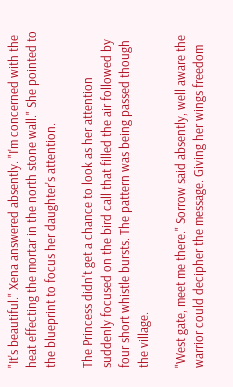"It's beautiful." Xena answered absently. "I'm concerned with the heat effecting the mortar in the north stone wall." She pointed to the blueprint to focus her daughter's attention.

The Princess didn't get a chance to look as her attention suddenly focused on the bird call that filled the air followed by four short whistle bursts. The pattern was being passed though the village.

"West gate, meet me there." Sorrow said absently, well aware the warrior could decipher the message. Giving her wings freedom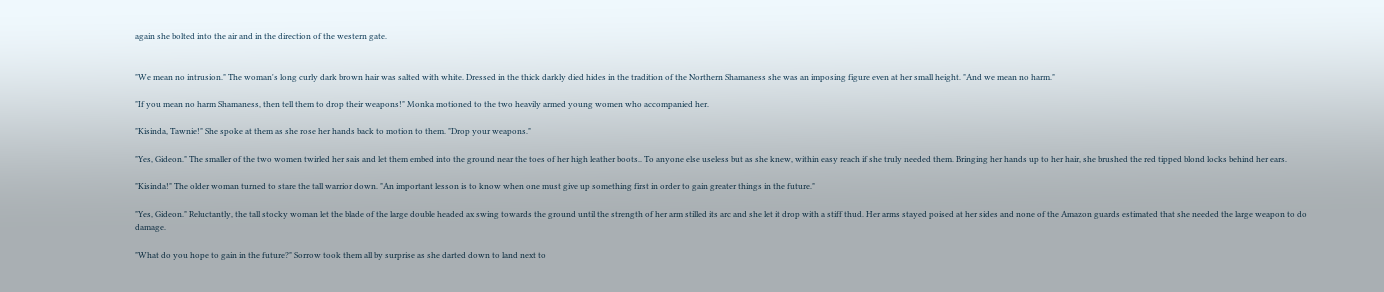again she bolted into the air and in the direction of the western gate.


"We mean no intrusion." The woman's long curly dark brown hair was salted with white. Dressed in the thick darkly died hides in the tradition of the Northern Shamaness she was an imposing figure even at her small height. "And we mean no harm."

"If you mean no harm Shamaness, then tell them to drop their weapons!" Monka motioned to the two heavily armed young women who accompanied her.

"Kisinda, Tawnie!" She spoke at them as she rose her hands back to motion to them. "Drop your weapons."

"Yes, Gideon." The smaller of the two women twirled her sais and let them embed into the ground near the toes of her high leather boots.. To anyone else useless but as she knew, within easy reach if she truly needed them. Bringing her hands up to her hair, she brushed the red tipped blond locks behind her ears.

"Kisinda!" The older woman turned to stare the tall warrior down. "An important lesson is to know when one must give up something first in order to gain greater things in the future."

"Yes, Gideon." Reluctantly, the tall stocky woman let the blade of the large double headed ax swing towards the ground until the strength of her arm stilled its arc and she let it drop with a stiff thud. Her arms stayed poised at her sides and none of the Amazon guards estimated that she needed the large weapon to do damage.

"What do you hope to gain in the future?" Sorrow took them all by surprise as she darted down to land next to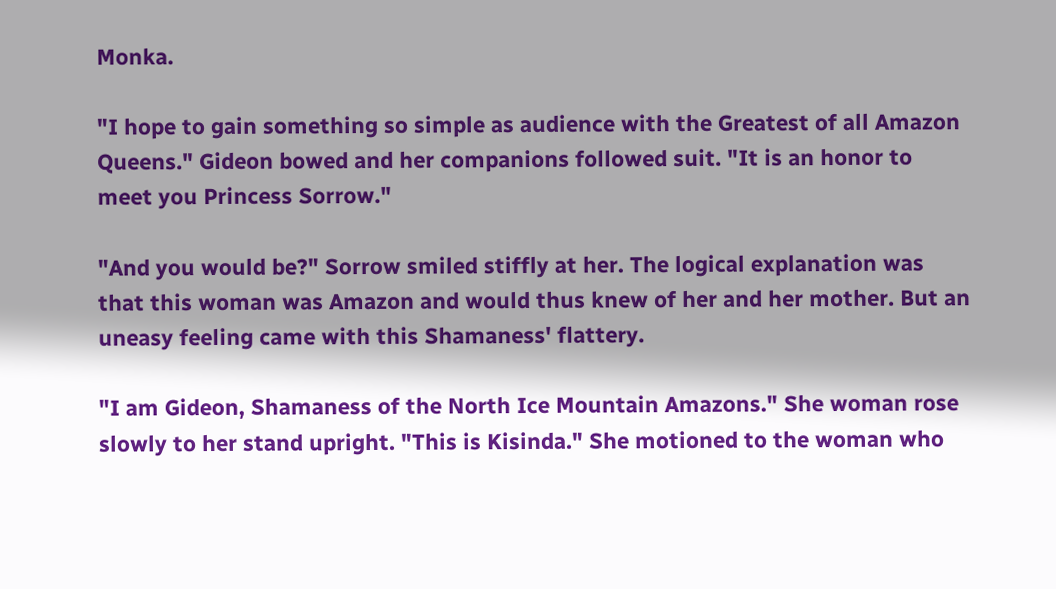Monka.

"I hope to gain something so simple as audience with the Greatest of all Amazon Queens." Gideon bowed and her companions followed suit. "It is an honor to meet you Princess Sorrow."

"And you would be?" Sorrow smiled stiffly at her. The logical explanation was that this woman was Amazon and would thus knew of her and her mother. But an uneasy feeling came with this Shamaness' flattery.

"I am Gideon, Shamaness of the North Ice Mountain Amazons." She woman rose slowly to her stand upright. "This is Kisinda." She motioned to the woman who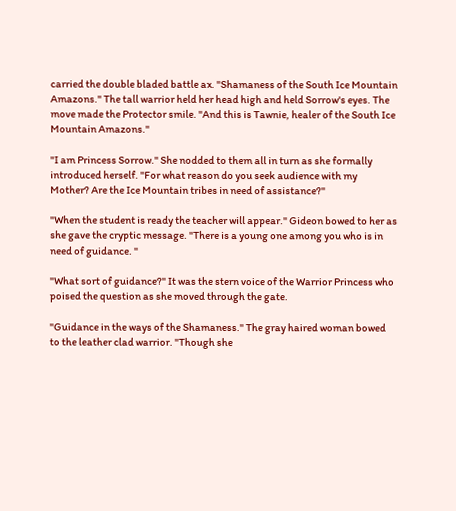carried the double bladed battle ax. "Shamaness of the South Ice Mountain Amazons." The tall warrior held her head high and held Sorrow's eyes. The move made the Protector smile. "And this is Tawnie, healer of the South Ice Mountain Amazons."

"I am Princess Sorrow." She nodded to them all in turn as she formally introduced herself. "For what reason do you seek audience with my Mother? Are the Ice Mountain tribes in need of assistance?"

"When the student is ready the teacher will appear." Gideon bowed to her as she gave the cryptic message. "There is a young one among you who is in need of guidance. "

"What sort of guidance?" It was the stern voice of the Warrior Princess who poised the question as she moved through the gate.

"Guidance in the ways of the Shamaness." The gray haired woman bowed to the leather clad warrior. "Though she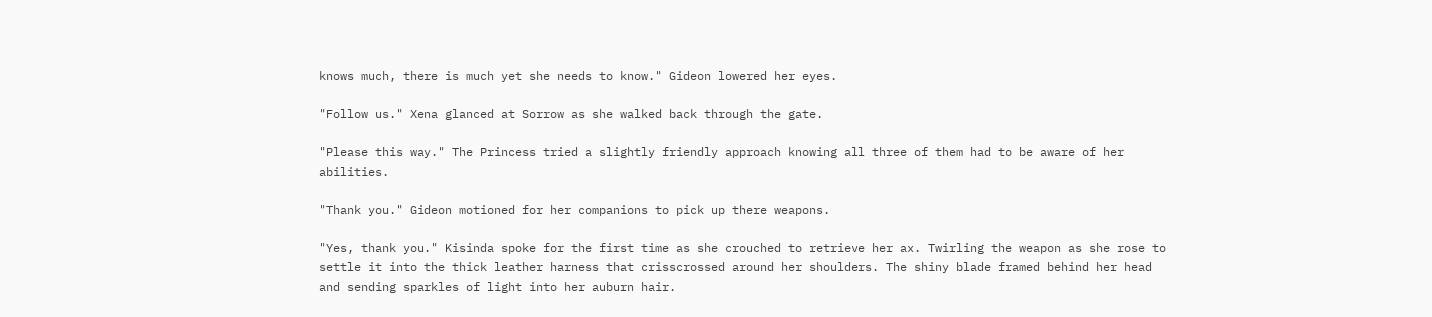knows much, there is much yet she needs to know." Gideon lowered her eyes.

"Follow us." Xena glanced at Sorrow as she walked back through the gate.

"Please this way." The Princess tried a slightly friendly approach knowing all three of them had to be aware of her abilities.

"Thank you." Gideon motioned for her companions to pick up there weapons.

"Yes, thank you." Kisinda spoke for the first time as she crouched to retrieve her ax. Twirling the weapon as she rose to settle it into the thick leather harness that crisscrossed around her shoulders. The shiny blade framed behind her head and sending sparkles of light into her auburn hair.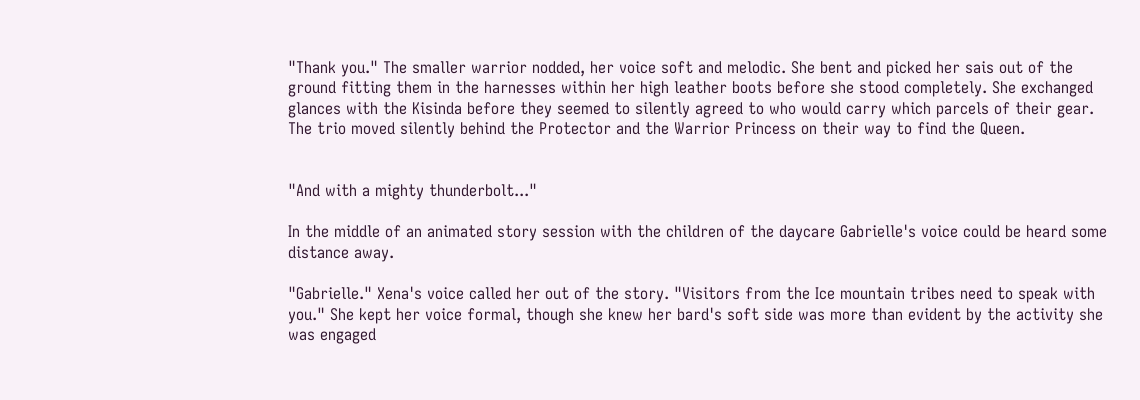"Thank you." The smaller warrior nodded, her voice soft and melodic. She bent and picked her sais out of the ground fitting them in the harnesses within her high leather boots before she stood completely. She exchanged glances with the Kisinda before they seemed to silently agreed to who would carry which parcels of their gear. The trio moved silently behind the Protector and the Warrior Princess on their way to find the Queen.


"And with a mighty thunderbolt..."

In the middle of an animated story session with the children of the daycare Gabrielle's voice could be heard some distance away.

"Gabrielle." Xena's voice called her out of the story. "Visitors from the Ice mountain tribes need to speak with you." She kept her voice formal, though she knew her bard's soft side was more than evident by the activity she was engaged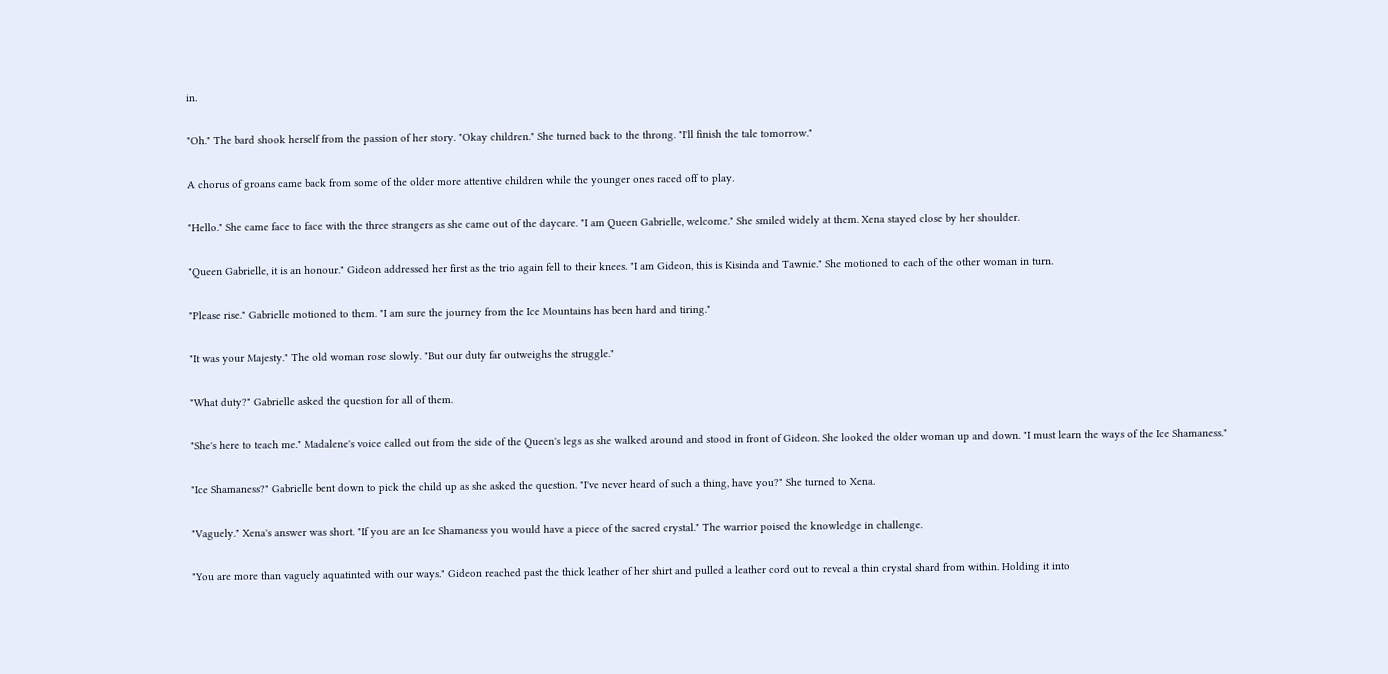in.

"Oh." The bard shook herself from the passion of her story. "Okay children." She turned back to the throng. "I'll finish the tale tomorrow."

A chorus of groans came back from some of the older more attentive children while the younger ones raced off to play.

"Hello." She came face to face with the three strangers as she came out of the daycare. "I am Queen Gabrielle, welcome." She smiled widely at them. Xena stayed close by her shoulder.

"Queen Gabrielle, it is an honour." Gideon addressed her first as the trio again fell to their knees. "I am Gideon, this is Kisinda and Tawnie." She motioned to each of the other woman in turn.

"Please rise." Gabrielle motioned to them. "I am sure the journey from the Ice Mountains has been hard and tiring."

"It was your Majesty." The old woman rose slowly. "But our duty far outweighs the struggle."

"What duty?" Gabrielle asked the question for all of them.

"She's here to teach me." Madalene's voice called out from the side of the Queen's legs as she walked around and stood in front of Gideon. She looked the older woman up and down. "I must learn the ways of the Ice Shamaness."

"Ice Shamaness?" Gabrielle bent down to pick the child up as she asked the question. "I've never heard of such a thing, have you?" She turned to Xena.

"Vaguely." Xena's answer was short. "If you are an Ice Shamaness you would have a piece of the sacred crystal." The warrior poised the knowledge in challenge.

"You are more than vaguely aquatinted with our ways." Gideon reached past the thick leather of her shirt and pulled a leather cord out to reveal a thin crystal shard from within. Holding it into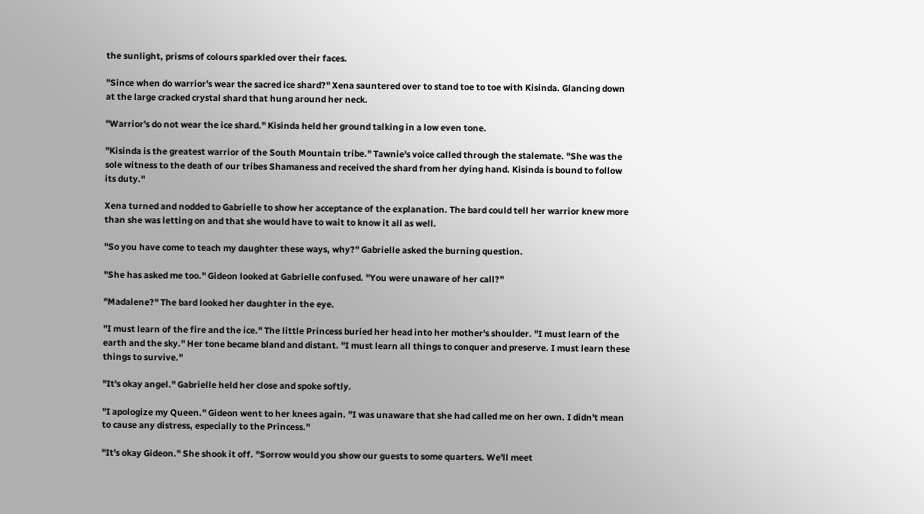the sunlight, prisms of colours sparkled over their faces.

"Since when do warrior's wear the sacred ice shard?" Xena sauntered over to stand toe to toe with Kisinda. Glancing down at the large cracked crystal shard that hung around her neck.

"Warrior's do not wear the ice shard." Kisinda held her ground talking in a low even tone.

"Kisinda is the greatest warrior of the South Mountain tribe." Tawnie's voice called through the stalemate. "She was the sole witness to the death of our tribes Shamaness and received the shard from her dying hand. Kisinda is bound to follow its duty."

Xena turned and nodded to Gabrielle to show her acceptance of the explanation. The bard could tell her warrior knew more than she was letting on and that she would have to wait to know it all as well.

"So you have come to teach my daughter these ways, why?" Gabrielle asked the burning question.

"She has asked me too." Gideon looked at Gabrielle confused. "You were unaware of her call?"

"Madalene?" The bard looked her daughter in the eye.

"I must learn of the fire and the ice." The little Princess buried her head into her mother's shoulder. "I must learn of the earth and the sky." Her tone became bland and distant. "I must learn all things to conquer and preserve. I must learn these things to survive."

"It's okay angel." Gabrielle held her close and spoke softly.

"I apologize my Queen." Gideon went to her knees again. "I was unaware that she had called me on her own. I didn't mean to cause any distress, especially to the Princess."

"It's okay Gideon." She shook it off. "Sorrow would you show our guests to some quarters. We'll meet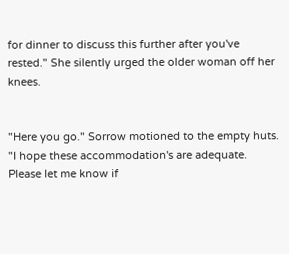for dinner to discuss this further after you've rested." She silently urged the older woman off her knees.


"Here you go." Sorrow motioned to the empty huts. "I hope these accommodation's are adequate. Please let me know if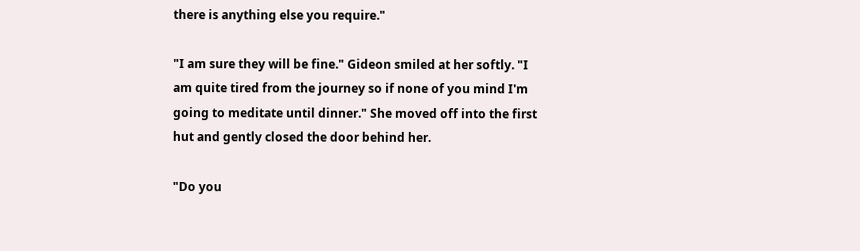there is anything else you require."

"I am sure they will be fine." Gideon smiled at her softly. "I am quite tired from the journey so if none of you mind I'm going to meditate until dinner." She moved off into the first hut and gently closed the door behind her.

"Do you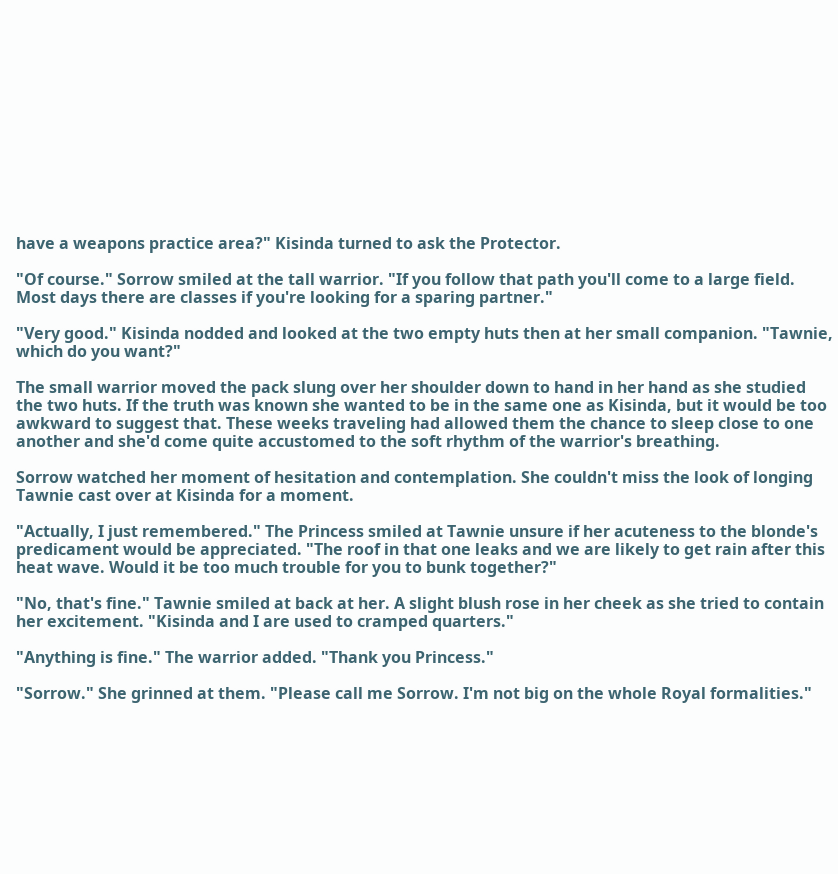have a weapons practice area?" Kisinda turned to ask the Protector.

"Of course." Sorrow smiled at the tall warrior. "If you follow that path you'll come to a large field. Most days there are classes if you're looking for a sparing partner."

"Very good." Kisinda nodded and looked at the two empty huts then at her small companion. "Tawnie, which do you want?"

The small warrior moved the pack slung over her shoulder down to hand in her hand as she studied the two huts. If the truth was known she wanted to be in the same one as Kisinda, but it would be too awkward to suggest that. These weeks traveling had allowed them the chance to sleep close to one another and she'd come quite accustomed to the soft rhythm of the warrior's breathing.

Sorrow watched her moment of hesitation and contemplation. She couldn't miss the look of longing Tawnie cast over at Kisinda for a moment.

"Actually, I just remembered." The Princess smiled at Tawnie unsure if her acuteness to the blonde's predicament would be appreciated. "The roof in that one leaks and we are likely to get rain after this heat wave. Would it be too much trouble for you to bunk together?"

"No, that's fine." Tawnie smiled at back at her. A slight blush rose in her cheek as she tried to contain her excitement. "Kisinda and I are used to cramped quarters."

"Anything is fine." The warrior added. "Thank you Princess."

"Sorrow." She grinned at them. "Please call me Sorrow. I'm not big on the whole Royal formalities."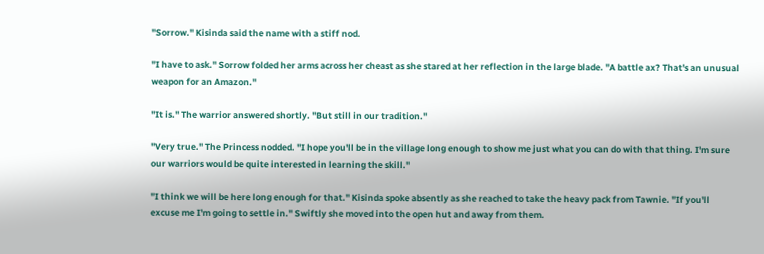"Sorrow." Kisinda said the name with a stiff nod.

"I have to ask." Sorrow folded her arms across her cheast as she stared at her reflection in the large blade. "A battle ax? That's an unusual weapon for an Amazon."

"It is." The warrior answered shortly. "But still in our tradition."

"Very true." The Princess nodded. "I hope you'll be in the village long enough to show me just what you can do with that thing. I'm sure our warriors would be quite interested in learning the skill."

"I think we will be here long enough for that." Kisinda spoke absently as she reached to take the heavy pack from Tawnie. "If you'll excuse me I'm going to settle in." Swiftly she moved into the open hut and away from them.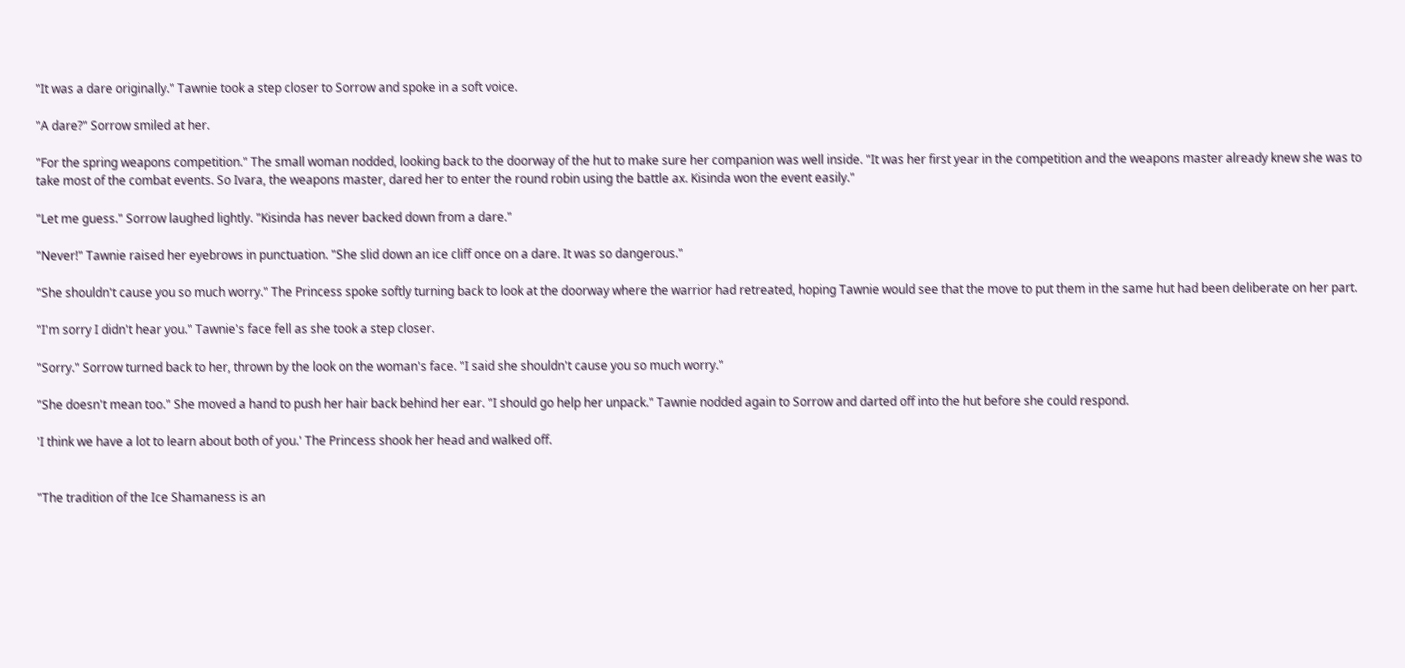"It was a dare originally." Tawnie took a step closer to Sorrow and spoke in a soft voice.

"A dare?" Sorrow smiled at her.

"For the spring weapons competition." The small woman nodded, looking back to the doorway of the hut to make sure her companion was well inside. "It was her first year in the competition and the weapons master already knew she was to take most of the combat events. So Ivara, the weapons master, dared her to enter the round robin using the battle ax. Kisinda won the event easily."

"Let me guess." Sorrow laughed lightly. "Kisinda has never backed down from a dare."

"Never!" Tawnie raised her eyebrows in punctuation. "She slid down an ice cliff once on a dare. It was so dangerous."

"She shouldn't cause you so much worry." The Princess spoke softly turning back to look at the doorway where the warrior had retreated, hoping Tawnie would see that the move to put them in the same hut had been deliberate on her part.

"I'm sorry I didn't hear you." Tawnie's face fell as she took a step closer.

"Sorry." Sorrow turned back to her, thrown by the look on the woman's face. "I said she shouldn't cause you so much worry."

"She doesn't mean too." She moved a hand to push her hair back behind her ear. "I should go help her unpack." Tawnie nodded again to Sorrow and darted off into the hut before she could respond.

'I think we have a lot to learn about both of you.' The Princess shook her head and walked off.


"The tradition of the Ice Shamaness is an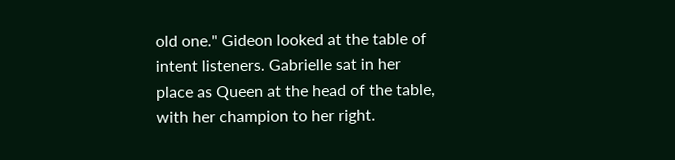old one." Gideon looked at the table of intent listeners. Gabrielle sat in her place as Queen at the head of the table, with her champion to her right.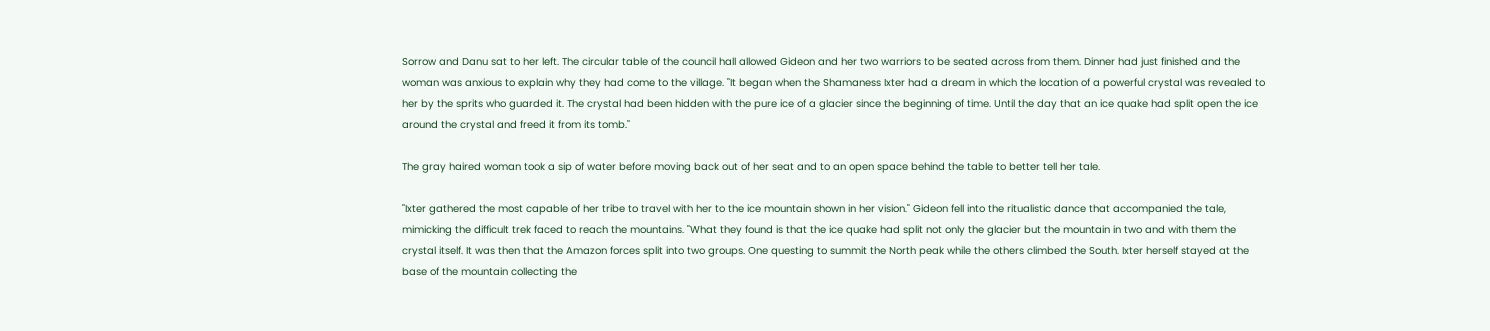Sorrow and Danu sat to her left. The circular table of the council hall allowed Gideon and her two warriors to be seated across from them. Dinner had just finished and the woman was anxious to explain why they had come to the village. "It began when the Shamaness Ixter had a dream in which the location of a powerful crystal was revealed to her by the sprits who guarded it. The crystal had been hidden with the pure ice of a glacier since the beginning of time. Until the day that an ice quake had split open the ice around the crystal and freed it from its tomb."

The gray haired woman took a sip of water before moving back out of her seat and to an open space behind the table to better tell her tale.

"Ixter gathered the most capable of her tribe to travel with her to the ice mountain shown in her vision." Gideon fell into the ritualistic dance that accompanied the tale, mimicking the difficult trek faced to reach the mountains. "What they found is that the ice quake had split not only the glacier but the mountain in two and with them the crystal itself. It was then that the Amazon forces split into two groups. One questing to summit the North peak while the others climbed the South. Ixter herself stayed at the base of the mountain collecting the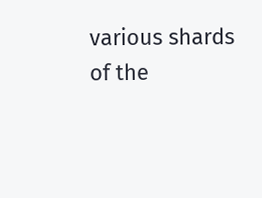various shards of the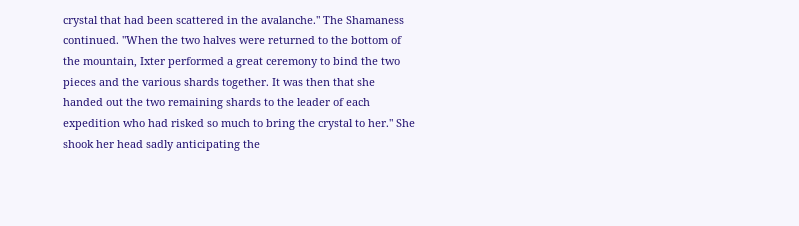crystal that had been scattered in the avalanche." The Shamaness continued. "When the two halves were returned to the bottom of the mountain, Ixter performed a great ceremony to bind the two pieces and the various shards together. It was then that she handed out the two remaining shards to the leader of each expedition who had risked so much to bring the crystal to her." She shook her head sadly anticipating the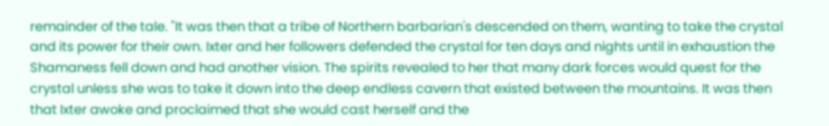remainder of the tale. "It was then that a tribe of Northern barbarian's descended on them, wanting to take the crystal and its power for their own. Ixter and her followers defended the crystal for ten days and nights until in exhaustion the Shamaness fell down and had another vision. The spirits revealed to her that many dark forces would quest for the crystal unless she was to take it down into the deep endless cavern that existed between the mountains. It was then that Ixter awoke and proclaimed that she would cast herself and the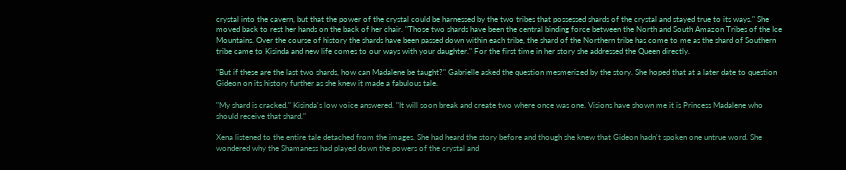crystal into the cavern, but that the power of the crystal could be harnessed by the two tribes that possessed shards of the crystal and stayed true to its ways." She moved back to rest her hands on the back of her chair. "Those two shards have been the central binding force between the North and South Amazon Tribes of the Ice Mountains. Over the course of history the shards have been passed down within each tribe, the shard of the Northern tribe has come to me as the shard of Southern tribe came to Kisinda and new life comes to our ways with your daughter." For the first time in her story she addressed the Queen directly.

"But if these are the last two shards, how can Madalene be taught?" Gabrielle asked the question mesmerized by the story. She hoped that at a later date to question Gideon on its history further as she knew it made a fabulous tale.

"My shard is cracked." Kisinda's low voice answered. "It will soon break and create two where once was one. Visions have shown me it is Princess Madalene who should receive that shard."

Xena listened to the entire tale detached from the images. She had heard the story before and though she knew that Gideon hadn't spoken one untrue word. She wondered why the Shamaness had played down the powers of the crystal and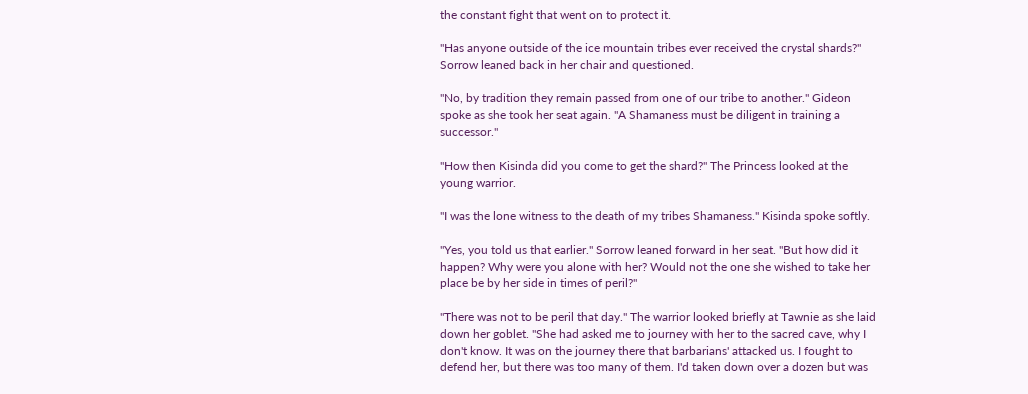the constant fight that went on to protect it.

"Has anyone outside of the ice mountain tribes ever received the crystal shards?" Sorrow leaned back in her chair and questioned.

"No, by tradition they remain passed from one of our tribe to another." Gideon spoke as she took her seat again. "A Shamaness must be diligent in training a successor."

"How then Kisinda did you come to get the shard?" The Princess looked at the young warrior.

"I was the lone witness to the death of my tribes Shamaness." Kisinda spoke softly.

"Yes, you told us that earlier." Sorrow leaned forward in her seat. "But how did it happen? Why were you alone with her? Would not the one she wished to take her place be by her side in times of peril?"

"There was not to be peril that day." The warrior looked briefly at Tawnie as she laid down her goblet. "She had asked me to journey with her to the sacred cave, why I don't know. It was on the journey there that barbarians' attacked us. I fought to defend her, but there was too many of them. I'd taken down over a dozen but was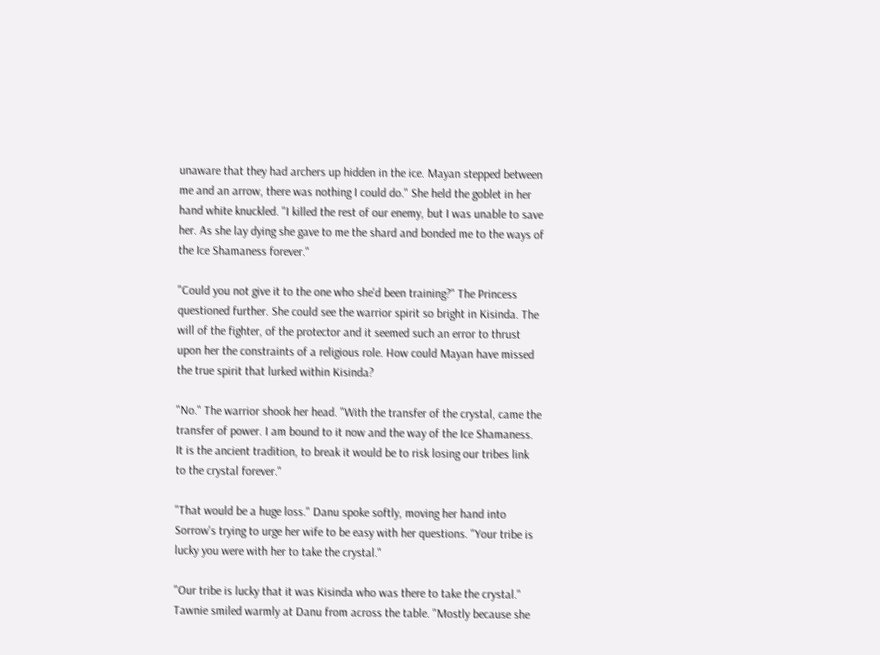unaware that they had archers up hidden in the ice. Mayan stepped between me and an arrow, there was nothing I could do." She held the goblet in her hand white knuckled. "I killed the rest of our enemy, but I was unable to save her. As she lay dying she gave to me the shard and bonded me to the ways of the Ice Shamaness forever."

"Could you not give it to the one who she'd been training?" The Princess questioned further. She could see the warrior spirit so bright in Kisinda. The will of the fighter, of the protector and it seemed such an error to thrust upon her the constraints of a religious role. How could Mayan have missed the true spirit that lurked within Kisinda?

"No." The warrior shook her head. "With the transfer of the crystal, came the transfer of power. I am bound to it now and the way of the Ice Shamaness. It is the ancient tradition, to break it would be to risk losing our tribes link to the crystal forever."

"That would be a huge loss." Danu spoke softly, moving her hand into Sorrow's trying to urge her wife to be easy with her questions. "Your tribe is lucky you were with her to take the crystal."

"Our tribe is lucky that it was Kisinda who was there to take the crystal." Tawnie smiled warmly at Danu from across the table. "Mostly because she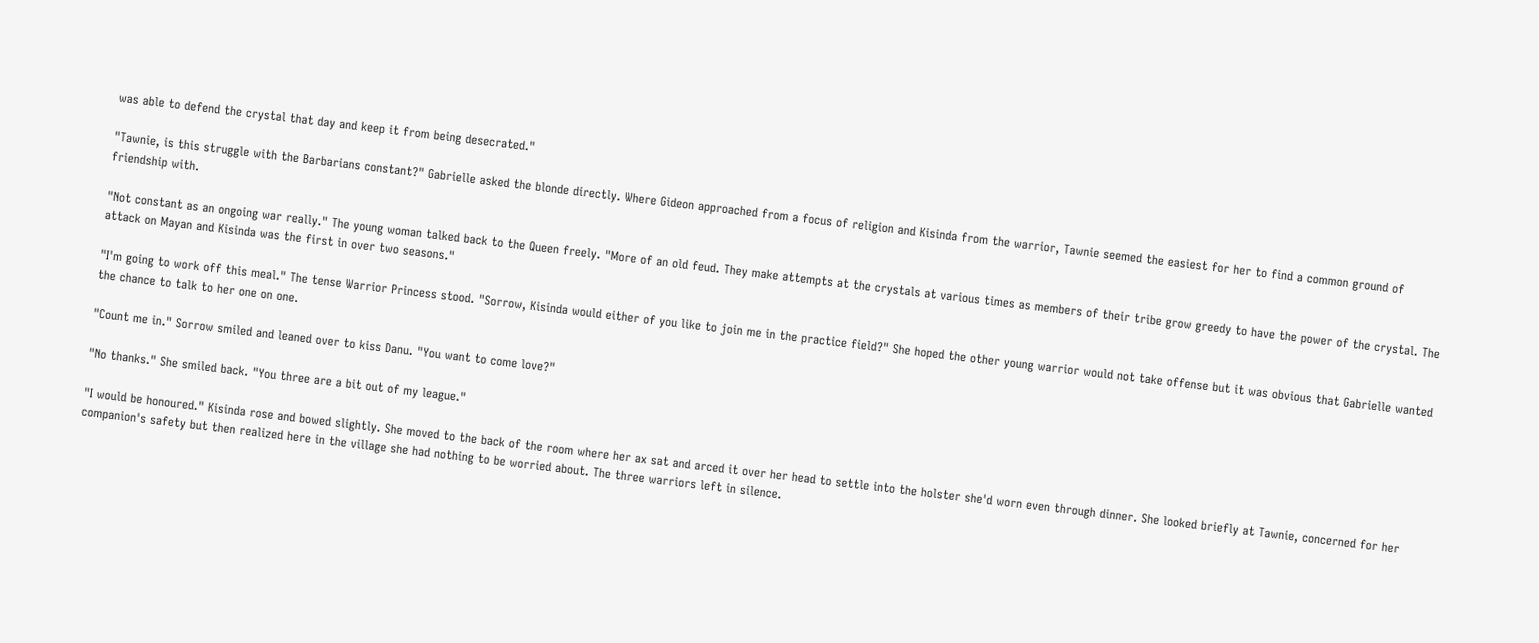was able to defend the crystal that day and keep it from being desecrated."

"Tawnie, is this struggle with the Barbarians constant?" Gabrielle asked the blonde directly. Where Gideon approached from a focus of religion and Kisinda from the warrior, Tawnie seemed the easiest for her to find a common ground of friendship with.

"Not constant as an ongoing war really." The young woman talked back to the Queen freely. "More of an old feud. They make attempts at the crystals at various times as members of their tribe grow greedy to have the power of the crystal. The attack on Mayan and Kisinda was the first in over two seasons."

"I'm going to work off this meal." The tense Warrior Princess stood. "Sorrow, Kisinda would either of you like to join me in the practice field?" She hoped the other young warrior would not take offense but it was obvious that Gabrielle wanted the chance to talk to her one on one.

"Count me in." Sorrow smiled and leaned over to kiss Danu. "You want to come love?"

"No thanks." She smiled back. "You three are a bit out of my league."

"I would be honoured." Kisinda rose and bowed slightly. She moved to the back of the room where her ax sat and arced it over her head to settle into the holster she'd worn even through dinner. She looked briefly at Tawnie, concerned for her companion's safety but then realized here in the village she had nothing to be worried about. The three warriors left in silence.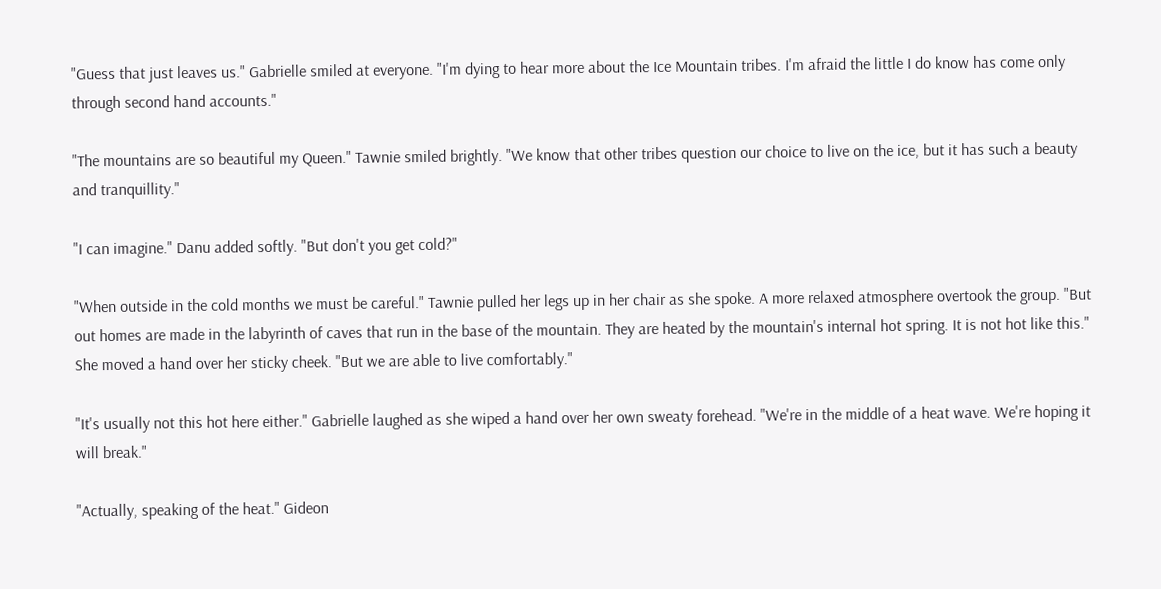"Guess that just leaves us." Gabrielle smiled at everyone. "I'm dying to hear more about the Ice Mountain tribes. I'm afraid the little I do know has come only through second hand accounts."

"The mountains are so beautiful my Queen." Tawnie smiled brightly. "We know that other tribes question our choice to live on the ice, but it has such a beauty and tranquillity."

"I can imagine." Danu added softly. "But don't you get cold?"

"When outside in the cold months we must be careful." Tawnie pulled her legs up in her chair as she spoke. A more relaxed atmosphere overtook the group. "But out homes are made in the labyrinth of caves that run in the base of the mountain. They are heated by the mountain's internal hot spring. It is not hot like this." She moved a hand over her sticky cheek. "But we are able to live comfortably."

"It's usually not this hot here either." Gabrielle laughed as she wiped a hand over her own sweaty forehead. "We're in the middle of a heat wave. We're hoping it will break."

"Actually, speaking of the heat." Gideon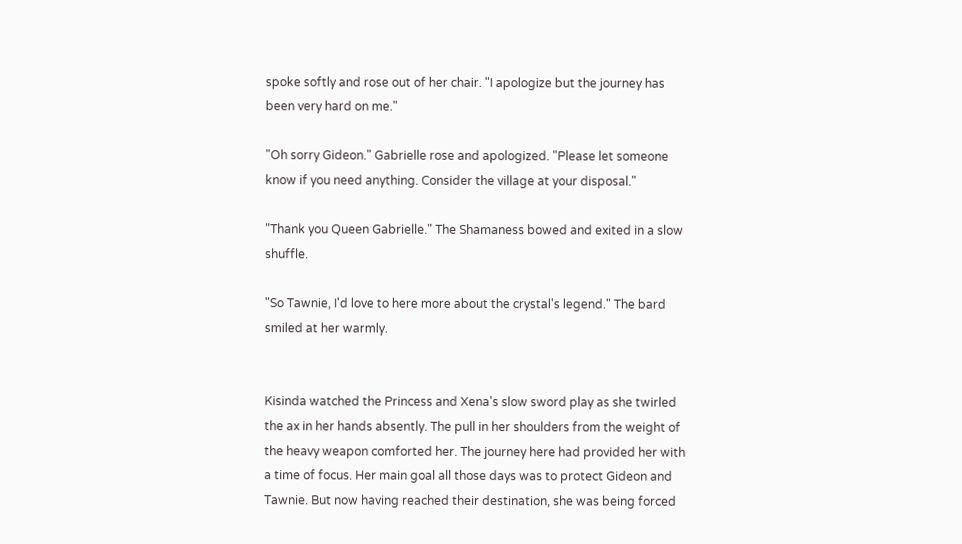spoke softly and rose out of her chair. "I apologize but the journey has been very hard on me."

"Oh sorry Gideon." Gabrielle rose and apologized. "Please let someone know if you need anything. Consider the village at your disposal."

"Thank you Queen Gabrielle." The Shamaness bowed and exited in a slow shuffle.

"So Tawnie, I'd love to here more about the crystal's legend." The bard smiled at her warmly.


Kisinda watched the Princess and Xena's slow sword play as she twirled the ax in her hands absently. The pull in her shoulders from the weight of the heavy weapon comforted her. The journey here had provided her with a time of focus. Her main goal all those days was to protect Gideon and Tawnie. But now having reached their destination, she was being forced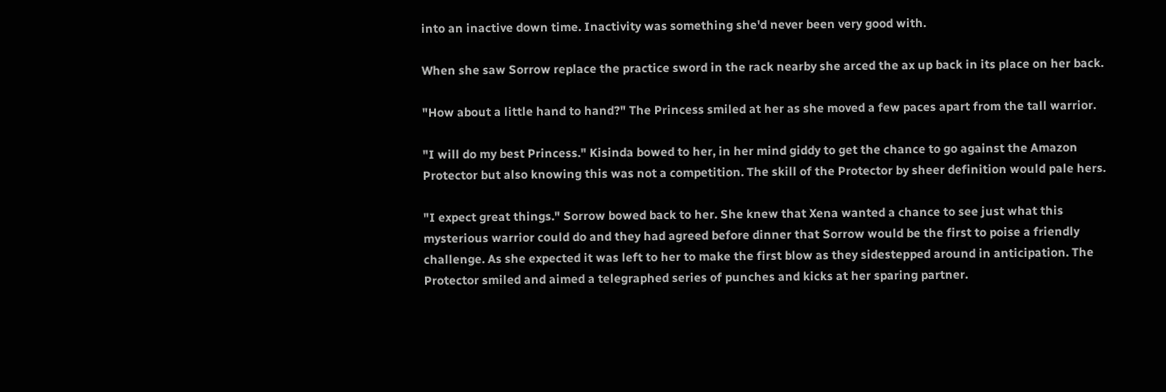into an inactive down time. Inactivity was something she'd never been very good with.

When she saw Sorrow replace the practice sword in the rack nearby she arced the ax up back in its place on her back.

"How about a little hand to hand?" The Princess smiled at her as she moved a few paces apart from the tall warrior.

"I will do my best Princess." Kisinda bowed to her, in her mind giddy to get the chance to go against the Amazon Protector but also knowing this was not a competition. The skill of the Protector by sheer definition would pale hers.

"I expect great things." Sorrow bowed back to her. She knew that Xena wanted a chance to see just what this mysterious warrior could do and they had agreed before dinner that Sorrow would be the first to poise a friendly challenge. As she expected it was left to her to make the first blow as they sidestepped around in anticipation. The Protector smiled and aimed a telegraphed series of punches and kicks at her sparing partner.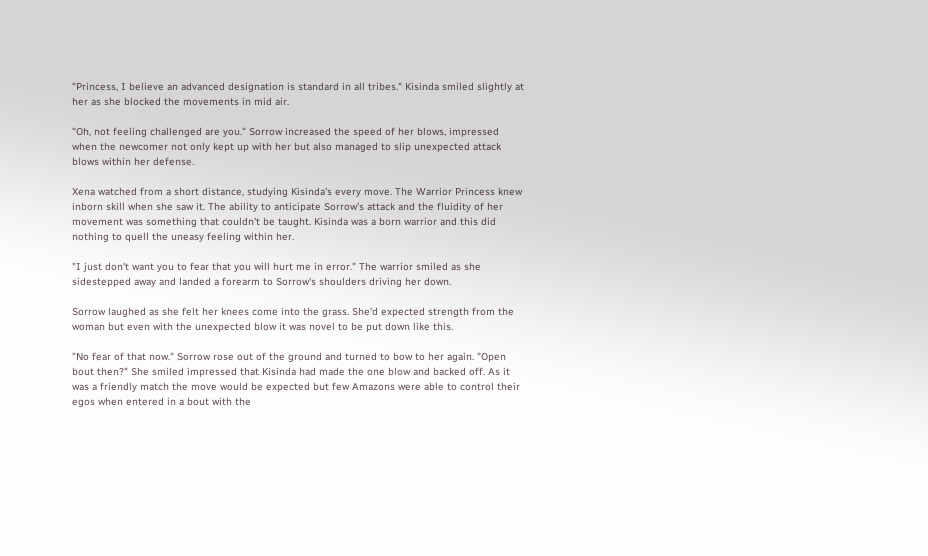"Princess, I believe an advanced designation is standard in all tribes." Kisinda smiled slightly at her as she blocked the movements in mid air.

"Oh, not feeling challenged are you." Sorrow increased the speed of her blows, impressed when the newcomer not only kept up with her but also managed to slip unexpected attack blows within her defense.

Xena watched from a short distance, studying Kisinda's every move. The Warrior Princess knew inborn skill when she saw it. The ability to anticipate Sorrow's attack and the fluidity of her movement was something that couldn't be taught. Kisinda was a born warrior and this did nothing to quell the uneasy feeling within her.

"I just don't want you to fear that you will hurt me in error." The warrior smiled as she sidestepped away and landed a forearm to Sorrow's shoulders driving her down.

Sorrow laughed as she felt her knees come into the grass. She'd expected strength from the woman but even with the unexpected blow it was novel to be put down like this.

"No fear of that now." Sorrow rose out of the ground and turned to bow to her again. "Open bout then?" She smiled impressed that Kisinda had made the one blow and backed off. As it was a friendly match the move would be expected but few Amazons were able to control their egos when entered in a bout with the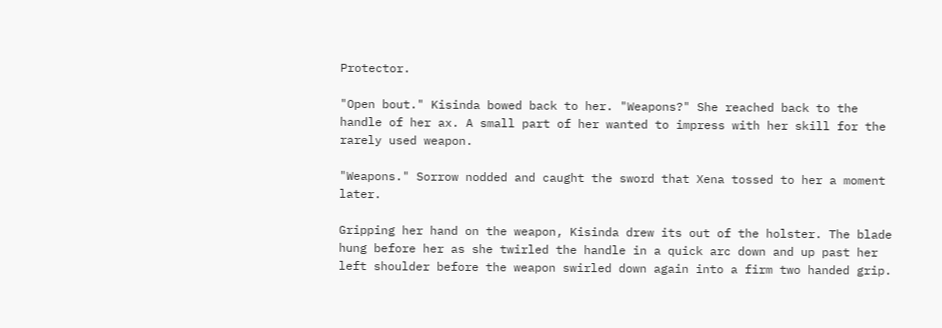Protector.

"Open bout." Kisinda bowed back to her. "Weapons?" She reached back to the handle of her ax. A small part of her wanted to impress with her skill for the rarely used weapon.

"Weapons." Sorrow nodded and caught the sword that Xena tossed to her a moment later.

Gripping her hand on the weapon, Kisinda drew its out of the holster. The blade hung before her as she twirled the handle in a quick arc down and up past her left shoulder before the weapon swirled down again into a firm two handed grip.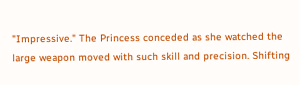"Impressive." The Princess conceded as she watched the large weapon moved with such skill and precision. Shifting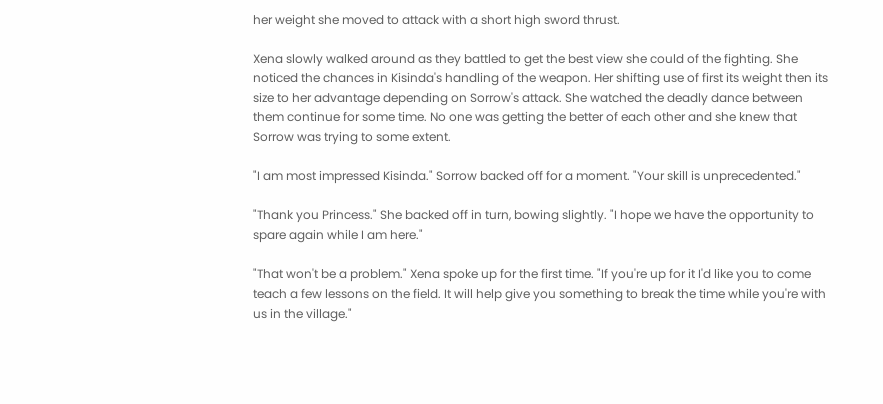her weight she moved to attack with a short high sword thrust.

Xena slowly walked around as they battled to get the best view she could of the fighting. She noticed the chances in Kisinda's handling of the weapon. Her shifting use of first its weight then its size to her advantage depending on Sorrow's attack. She watched the deadly dance between them continue for some time. No one was getting the better of each other and she knew that Sorrow was trying to some extent.

"I am most impressed Kisinda." Sorrow backed off for a moment. "Your skill is unprecedented."

"Thank you Princess." She backed off in turn, bowing slightly. "I hope we have the opportunity to spare again while I am here."

"That won't be a problem." Xena spoke up for the first time. "If you're up for it I'd like you to come teach a few lessons on the field. It will help give you something to break the time while you're with us in the village."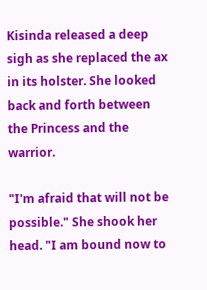Kisinda released a deep sigh as she replaced the ax in its holster. She looked back and forth between the Princess and the warrior.

"I'm afraid that will not be possible." She shook her head. "I am bound now to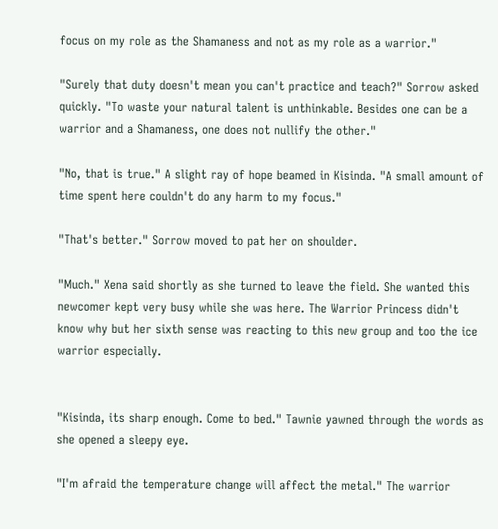focus on my role as the Shamaness and not as my role as a warrior."

"Surely that duty doesn't mean you can't practice and teach?" Sorrow asked quickly. "To waste your natural talent is unthinkable. Besides one can be a warrior and a Shamaness, one does not nullify the other."

"No, that is true." A slight ray of hope beamed in Kisinda. "A small amount of time spent here couldn't do any harm to my focus."

"That's better." Sorrow moved to pat her on shoulder.

"Much." Xena said shortly as she turned to leave the field. She wanted this newcomer kept very busy while she was here. The Warrior Princess didn't know why but her sixth sense was reacting to this new group and too the ice warrior especially.


"Kisinda, its sharp enough. Come to bed." Tawnie yawned through the words as she opened a sleepy eye.

"I'm afraid the temperature change will affect the metal." The warrior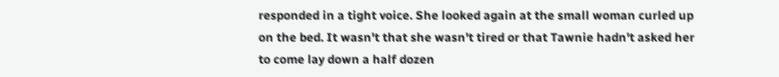responded in a tight voice. She looked again at the small woman curled up on the bed. It wasn't that she wasn't tired or that Tawnie hadn't asked her to come lay down a half dozen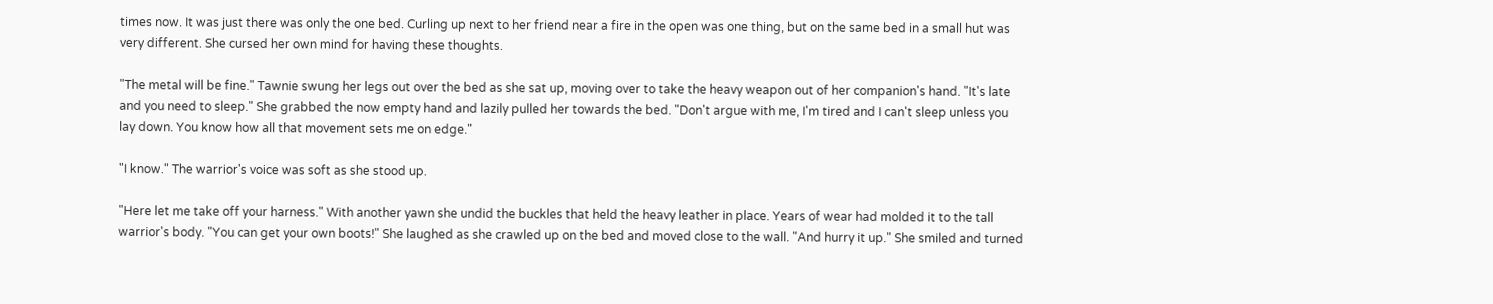times now. It was just there was only the one bed. Curling up next to her friend near a fire in the open was one thing, but on the same bed in a small hut was very different. She cursed her own mind for having these thoughts.

"The metal will be fine." Tawnie swung her legs out over the bed as she sat up, moving over to take the heavy weapon out of her companion's hand. "It's late and you need to sleep." She grabbed the now empty hand and lazily pulled her towards the bed. "Don't argue with me, I'm tired and I can't sleep unless you lay down. You know how all that movement sets me on edge."

"I know." The warrior's voice was soft as she stood up.

"Here let me take off your harness." With another yawn she undid the buckles that held the heavy leather in place. Years of wear had molded it to the tall warrior's body. "You can get your own boots!" She laughed as she crawled up on the bed and moved close to the wall. "And hurry it up." She smiled and turned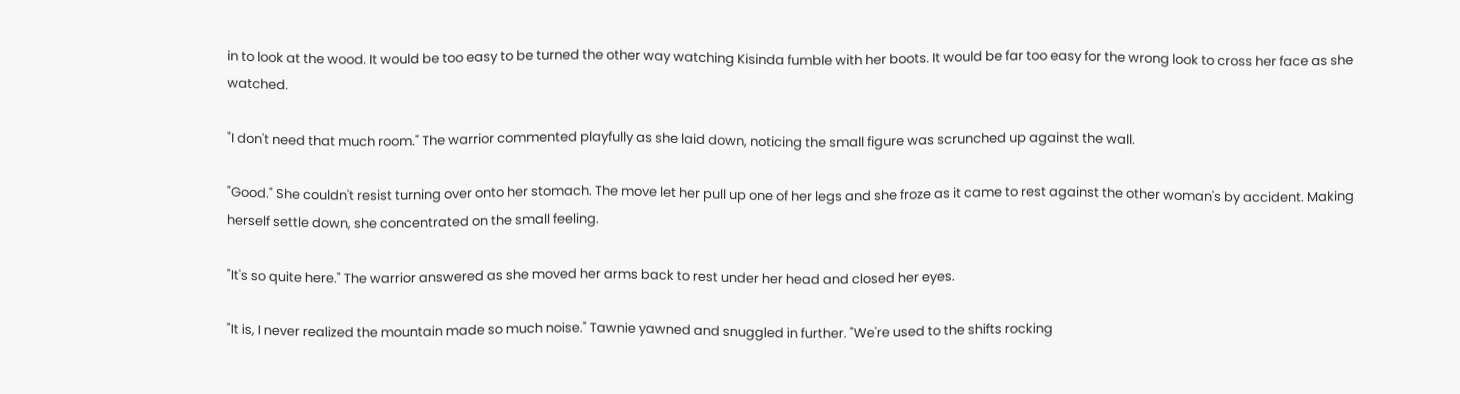in to look at the wood. It would be too easy to be turned the other way watching Kisinda fumble with her boots. It would be far too easy for the wrong look to cross her face as she watched.

"I don't need that much room." The warrior commented playfully as she laid down, noticing the small figure was scrunched up against the wall.

"Good." She couldn't resist turning over onto her stomach. The move let her pull up one of her legs and she froze as it came to rest against the other woman's by accident. Making herself settle down, she concentrated on the small feeling.

"It's so quite here." The warrior answered as she moved her arms back to rest under her head and closed her eyes.

"It is, I never realized the mountain made so much noise." Tawnie yawned and snuggled in further. "We're used to the shifts rocking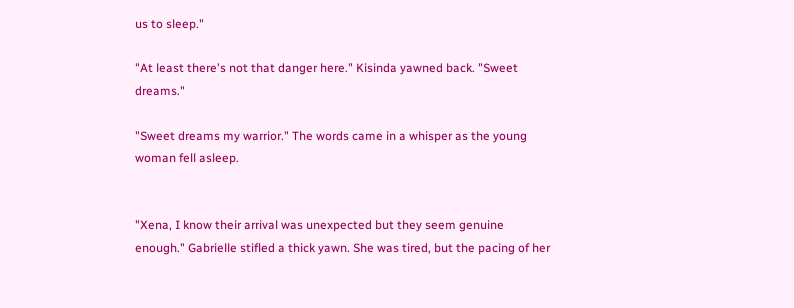us to sleep."

"At least there's not that danger here." Kisinda yawned back. "Sweet dreams."

"Sweet dreams my warrior." The words came in a whisper as the young woman fell asleep.


"Xena, I know their arrival was unexpected but they seem genuine enough." Gabrielle stifled a thick yawn. She was tired, but the pacing of her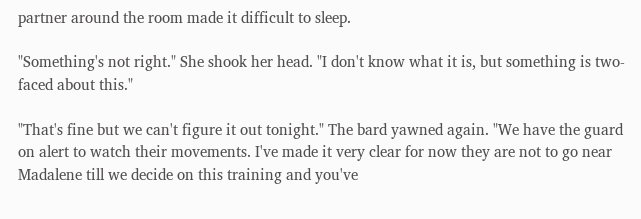partner around the room made it difficult to sleep.

"Something's not right." She shook her head. "I don't know what it is, but something is two-faced about this."

"That's fine but we can't figure it out tonight." The bard yawned again. "We have the guard on alert to watch their movements. I've made it very clear for now they are not to go near Madalene till we decide on this training and you've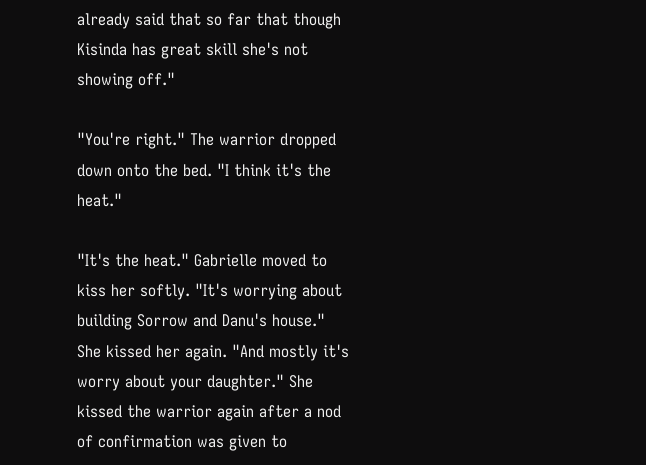already said that so far that though Kisinda has great skill she's not showing off."

"You're right." The warrior dropped down onto the bed. "I think it's the heat."

"It's the heat." Gabrielle moved to kiss her softly. "It's worrying about building Sorrow and Danu's house." She kissed her again. "And mostly it's worry about your daughter." She kissed the warrior again after a nod of confirmation was given to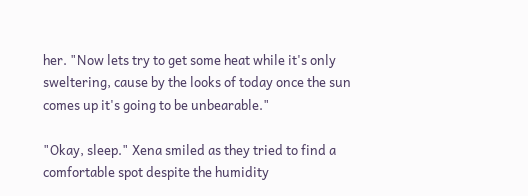her. "Now lets try to get some heat while it's only sweltering, cause by the looks of today once the sun comes up it's going to be unbearable."

"Okay, sleep." Xena smiled as they tried to find a comfortable spot despite the humidity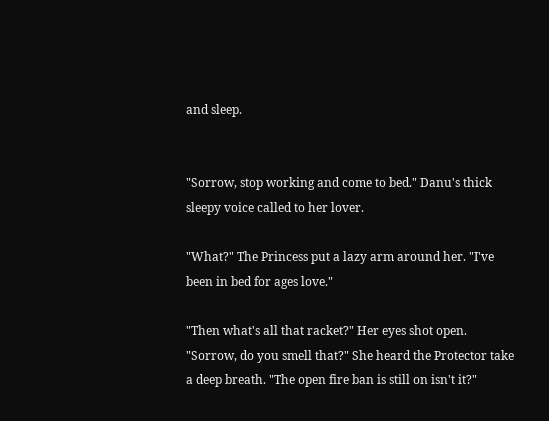and sleep.


"Sorrow, stop working and come to bed." Danu's thick sleepy voice called to her lover.

"What?" The Princess put a lazy arm around her. "I've been in bed for ages love."

"Then what's all that racket?" Her eyes shot open. "Sorrow, do you smell that?" She heard the Protector take a deep breath. "The open fire ban is still on isn't it?"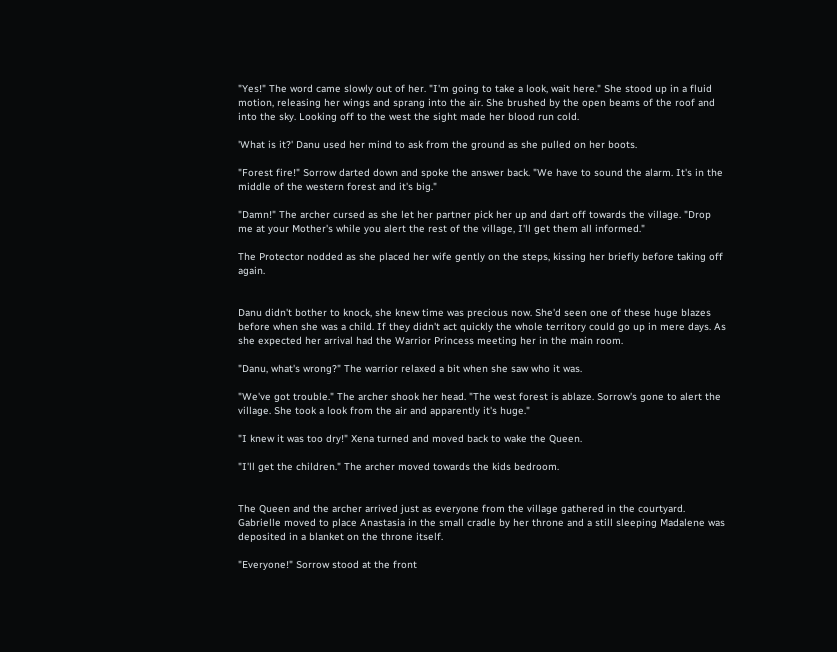"Yes!" The word came slowly out of her. "I'm going to take a look, wait here." She stood up in a fluid motion, releasing her wings and sprang into the air. She brushed by the open beams of the roof and into the sky. Looking off to the west the sight made her blood run cold.

'What is it?' Danu used her mind to ask from the ground as she pulled on her boots.

"Forest fire!" Sorrow darted down and spoke the answer back. "We have to sound the alarm. It's in the middle of the western forest and it's big."

"Damn!" The archer cursed as she let her partner pick her up and dart off towards the village. "Drop me at your Mother's while you alert the rest of the village, I'll get them all informed."

The Protector nodded as she placed her wife gently on the steps, kissing her briefly before taking off again.


Danu didn't bother to knock, she knew time was precious now. She'd seen one of these huge blazes before when she was a child. If they didn't act quickly the whole territory could go up in mere days. As she expected her arrival had the Warrior Princess meeting her in the main room.

"Danu, what's wrong?" The warrior relaxed a bit when she saw who it was.

"We've got trouble." The archer shook her head. "The west forest is ablaze. Sorrow's gone to alert the village. She took a look from the air and apparently it's huge."

"I knew it was too dry!" Xena turned and moved back to wake the Queen.

"I'll get the children." The archer moved towards the kids bedroom.


The Queen and the archer arrived just as everyone from the village gathered in the courtyard. Gabrielle moved to place Anastasia in the small cradle by her throne and a still sleeping Madalene was deposited in a blanket on the throne itself.

"Everyone!" Sorrow stood at the front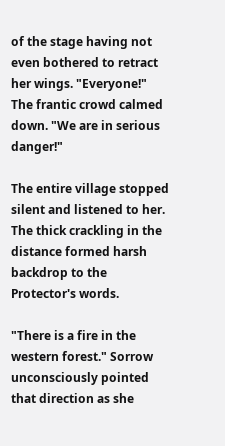of the stage having not even bothered to retract her wings. "Everyone!" The frantic crowd calmed down. "We are in serious danger!"

The entire village stopped silent and listened to her. The thick crackling in the distance formed harsh backdrop to the Protector's words.

"There is a fire in the western forest." Sorrow unconsciously pointed that direction as she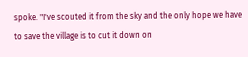spoke. "I've scouted it from the sky and the only hope we have to save the village is to cut it down on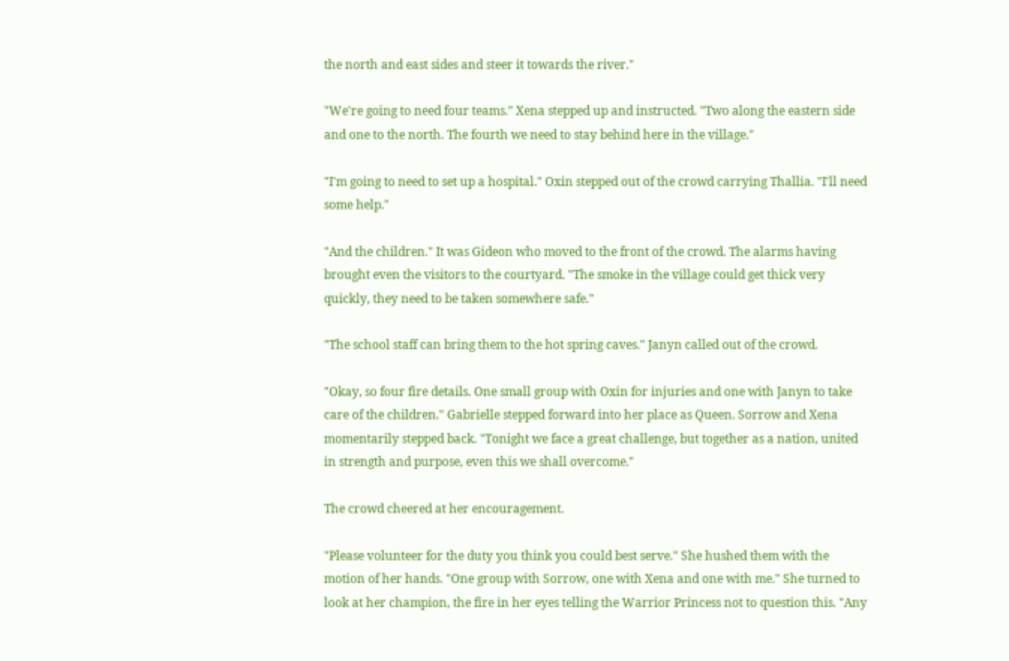the north and east sides and steer it towards the river."

"We're going to need four teams." Xena stepped up and instructed. "Two along the eastern side and one to the north. The fourth we need to stay behind here in the village."

"I'm going to need to set up a hospital." Oxin stepped out of the crowd carrying Thallia. "I'll need some help."

"And the children." It was Gideon who moved to the front of the crowd. The alarms having brought even the visitors to the courtyard. "The smoke in the village could get thick very quickly, they need to be taken somewhere safe."

"The school staff can bring them to the hot spring caves." Janyn called out of the crowd.

"Okay, so four fire details. One small group with Oxin for injuries and one with Janyn to take care of the children." Gabrielle stepped forward into her place as Queen. Sorrow and Xena momentarily stepped back. "Tonight we face a great challenge, but together as a nation, united in strength and purpose, even this we shall overcome."

The crowd cheered at her encouragement.

"Please volunteer for the duty you think you could best serve." She hushed them with the motion of her hands. "One group with Sorrow, one with Xena and one with me." She turned to look at her champion, the fire in her eyes telling the Warrior Princess not to question this. "Any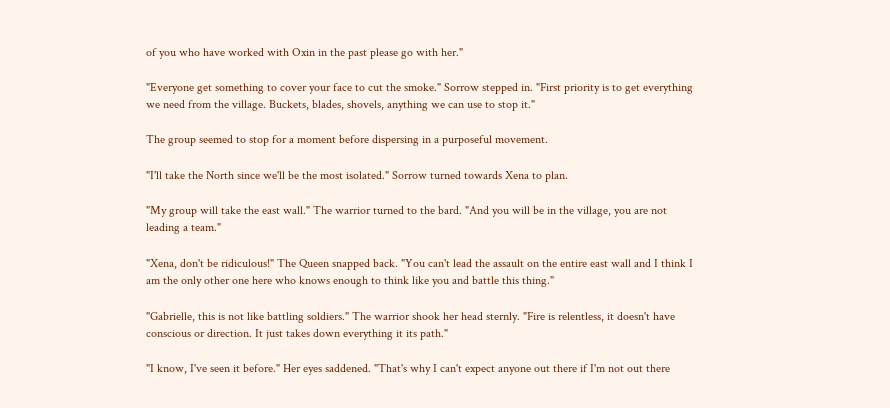of you who have worked with Oxin in the past please go with her."

"Everyone get something to cover your face to cut the smoke." Sorrow stepped in. "First priority is to get everything we need from the village. Buckets, blades, shovels, anything we can use to stop it."

The group seemed to stop for a moment before dispersing in a purposeful movement.

"I'll take the North since we'll be the most isolated." Sorrow turned towards Xena to plan.

"My group will take the east wall." The warrior turned to the bard. "And you will be in the village, you are not leading a team."

"Xena, don't be ridiculous!" The Queen snapped back. "You can't lead the assault on the entire east wall and I think I am the only other one here who knows enough to think like you and battle this thing."

"Gabrielle, this is not like battling soldiers." The warrior shook her head sternly. "Fire is relentless, it doesn't have conscious or direction. It just takes down everything it its path."

"I know, I've seen it before." Her eyes saddened. "That's why I can't expect anyone out there if I'm not out there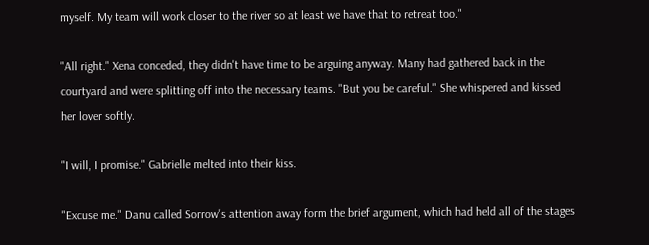myself. My team will work closer to the river so at least we have that to retreat too."

"All right." Xena conceded, they didn't have time to be arguing anyway. Many had gathered back in the courtyard and were splitting off into the necessary teams. "But you be careful." She whispered and kissed her lover softly.

"I will, I promise." Gabrielle melted into their kiss.

"Excuse me." Danu called Sorrow's attention away form the brief argument, which had held all of the stages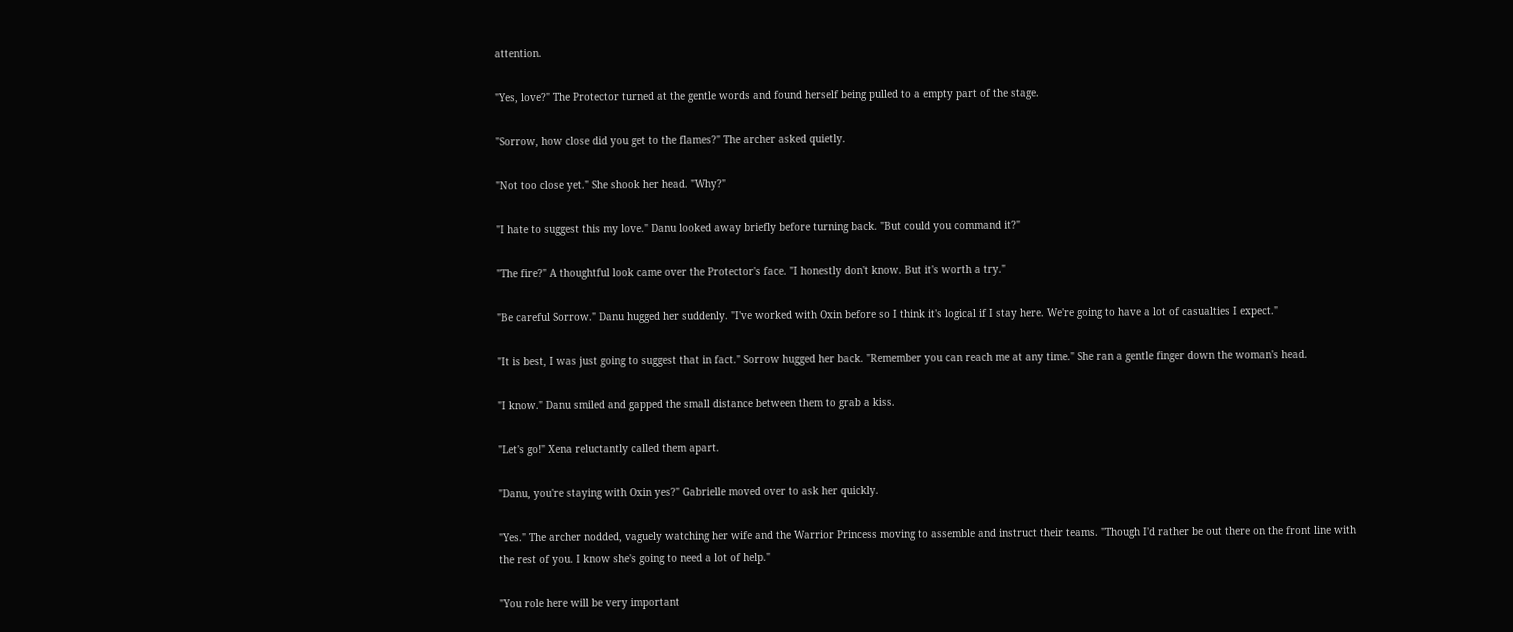attention.

"Yes, love?" The Protector turned at the gentle words and found herself being pulled to a empty part of the stage.

"Sorrow, how close did you get to the flames?" The archer asked quietly.

"Not too close yet." She shook her head. "Why?"

"I hate to suggest this my love." Danu looked away briefly before turning back. "But could you command it?"

"The fire?" A thoughtful look came over the Protector's face. "I honestly don't know. But it's worth a try."

"Be careful Sorrow." Danu hugged her suddenly. "I've worked with Oxin before so I think it's logical if I stay here. We're going to have a lot of casualties I expect."

"It is best, I was just going to suggest that in fact." Sorrow hugged her back. "Remember you can reach me at any time." She ran a gentle finger down the woman's head.

"I know." Danu smiled and gapped the small distance between them to grab a kiss.

"Let's go!" Xena reluctantly called them apart.

"Danu, you're staying with Oxin yes?" Gabrielle moved over to ask her quickly.

"Yes." The archer nodded, vaguely watching her wife and the Warrior Princess moving to assemble and instruct their teams. "Though I'd rather be out there on the front line with the rest of you. I know she's going to need a lot of help."

"You role here will be very important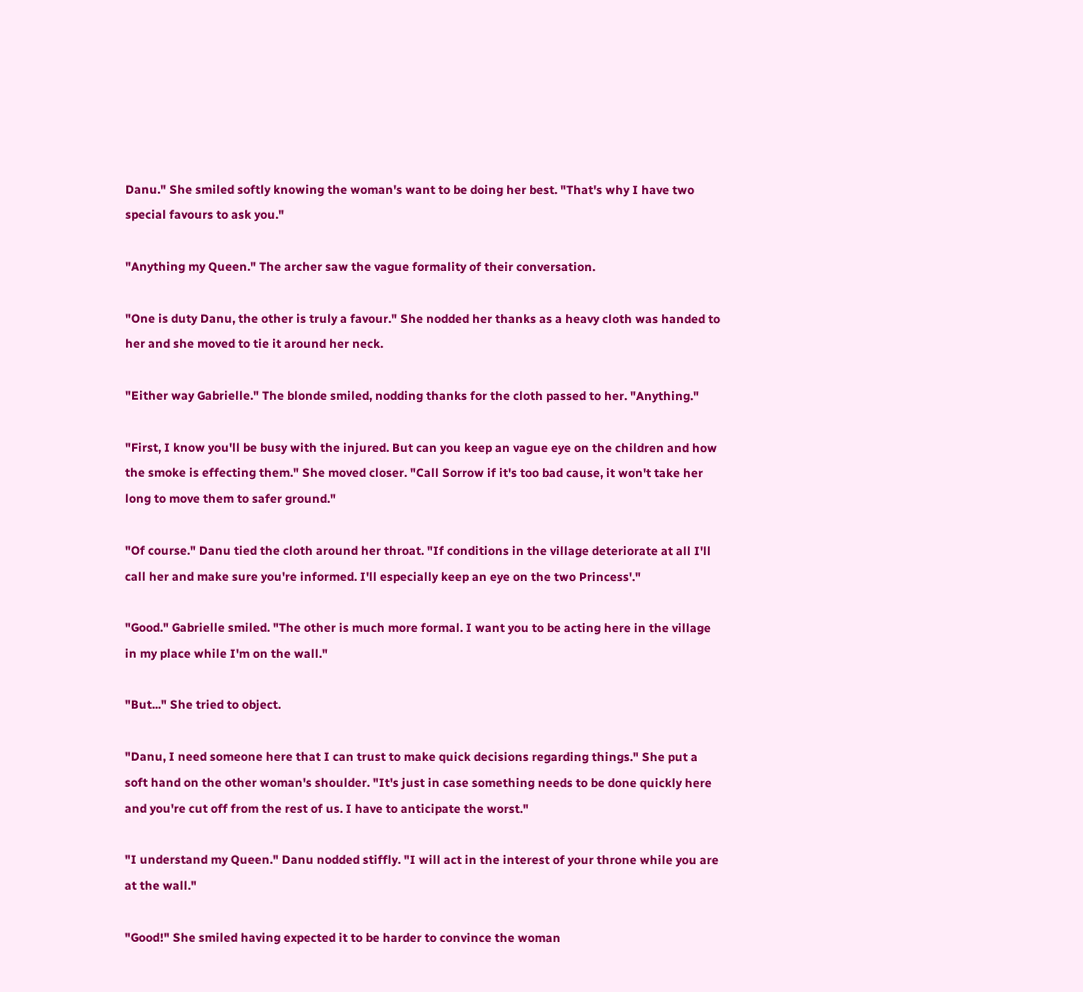Danu." She smiled softly knowing the woman's want to be doing her best. "That's why I have two special favours to ask you."

"Anything my Queen." The archer saw the vague formality of their conversation.

"One is duty Danu, the other is truly a favour." She nodded her thanks as a heavy cloth was handed to her and she moved to tie it around her neck.

"Either way Gabrielle." The blonde smiled, nodding thanks for the cloth passed to her. "Anything."

"First, I know you'll be busy with the injured. But can you keep an vague eye on the children and how the smoke is effecting them." She moved closer. "Call Sorrow if it's too bad cause, it won't take her long to move them to safer ground."

"Of course." Danu tied the cloth around her throat. "If conditions in the village deteriorate at all I'll call her and make sure you're informed. I'll especially keep an eye on the two Princess'."

"Good." Gabrielle smiled. "The other is much more formal. I want you to be acting here in the village in my place while I'm on the wall."

"But..." She tried to object.

"Danu, I need someone here that I can trust to make quick decisions regarding things." She put a soft hand on the other woman's shoulder. "It's just in case something needs to be done quickly here and you're cut off from the rest of us. I have to anticipate the worst."

"I understand my Queen." Danu nodded stiffly. "I will act in the interest of your throne while you are at the wall."

"Good!" She smiled having expected it to be harder to convince the woman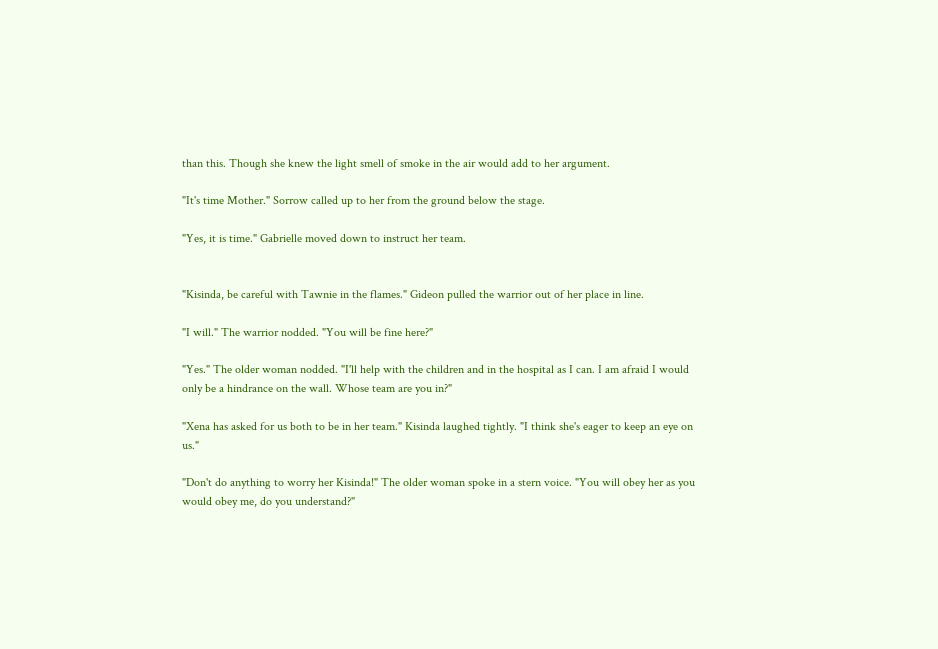than this. Though she knew the light smell of smoke in the air would add to her argument.

"It's time Mother." Sorrow called up to her from the ground below the stage.

"Yes, it is time." Gabrielle moved down to instruct her team.


"Kisinda, be careful with Tawnie in the flames." Gideon pulled the warrior out of her place in line.

"I will." The warrior nodded. "You will be fine here?"

"Yes." The older woman nodded. "I'll help with the children and in the hospital as I can. I am afraid I would only be a hindrance on the wall. Whose team are you in?"

"Xena has asked for us both to be in her team." Kisinda laughed tightly. "I think she's eager to keep an eye on us."

"Don't do anything to worry her Kisinda!" The older woman spoke in a stern voice. "You will obey her as you would obey me, do you understand?"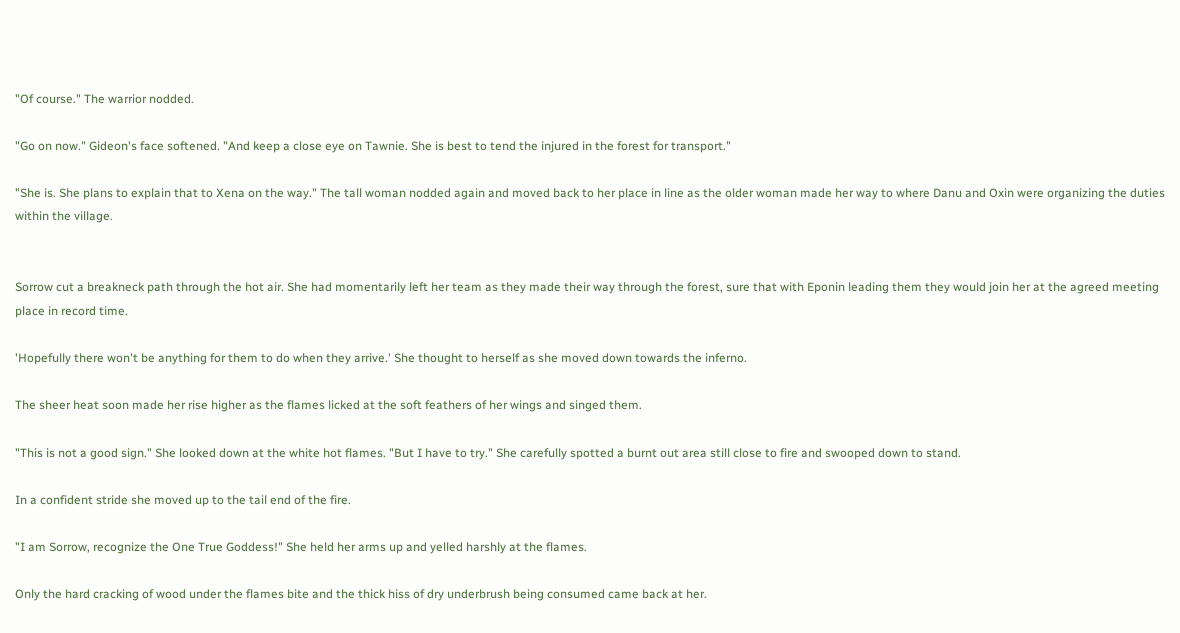"Of course." The warrior nodded.

"Go on now." Gideon's face softened. "And keep a close eye on Tawnie. She is best to tend the injured in the forest for transport."

"She is. She plans to explain that to Xena on the way." The tall woman nodded again and moved back to her place in line as the older woman made her way to where Danu and Oxin were organizing the duties within the village.


Sorrow cut a breakneck path through the hot air. She had momentarily left her team as they made their way through the forest, sure that with Eponin leading them they would join her at the agreed meeting place in record time.

'Hopefully there won't be anything for them to do when they arrive.' She thought to herself as she moved down towards the inferno.

The sheer heat soon made her rise higher as the flames licked at the soft feathers of her wings and singed them.

"This is not a good sign." She looked down at the white hot flames. "But I have to try." She carefully spotted a burnt out area still close to fire and swooped down to stand.

In a confident stride she moved up to the tail end of the fire.

"I am Sorrow, recognize the One True Goddess!" She held her arms up and yelled harshly at the flames.

Only the hard cracking of wood under the flames bite and the thick hiss of dry underbrush being consumed came back at her.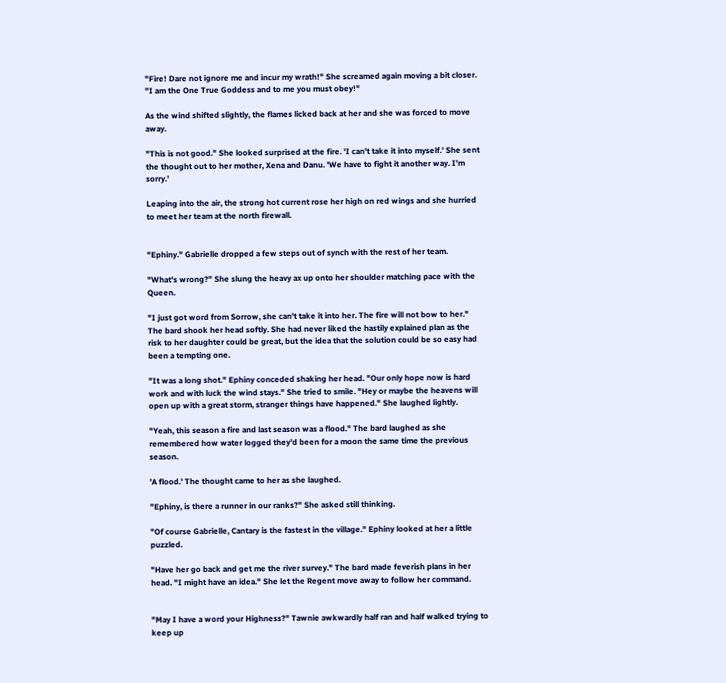"Fire! Dare not ignore me and incur my wrath!" She screamed again moving a bit closer. "I am the One True Goddess and to me you must obey!"

As the wind shifted slightly, the flames licked back at her and she was forced to move away.

"This is not good." She looked surprised at the fire. 'I can't take it into myself.' She sent the thought out to her mother, Xena and Danu. 'We have to fight it another way. I'm sorry.'

Leaping into the air, the strong hot current rose her high on red wings and she hurried to meet her team at the north firewall.


"Ephiny." Gabrielle dropped a few steps out of synch with the rest of her team.

"What's wrong?" She slung the heavy ax up onto her shoulder matching pace with the Queen.

"I just got word from Sorrow, she can't take it into her. The fire will not bow to her." The bard shook her head softly. She had never liked the hastily explained plan as the risk to her daughter could be great, but the idea that the solution could be so easy had been a tempting one.

"It was a long shot." Ephiny conceded shaking her head. "Our only hope now is hard work and with luck the wind stays." She tried to smile. "Hey or maybe the heavens will open up with a great storm, stranger things have happened." She laughed lightly.

"Yeah, this season a fire and last season was a flood." The bard laughed as she remembered how water logged they'd been for a moon the same time the previous season.

'A flood.' The thought came to her as she laughed.

"Ephiny, is there a runner in our ranks?" She asked still thinking.

"Of course Gabrielle, Cantary is the fastest in the village." Ephiny looked at her a little puzzled.

"Have her go back and get me the river survey." The bard made feverish plans in her head. "I might have an idea." She let the Regent move away to follow her command.


"May I have a word your Highness?" Tawnie awkwardly half ran and half walked trying to keep up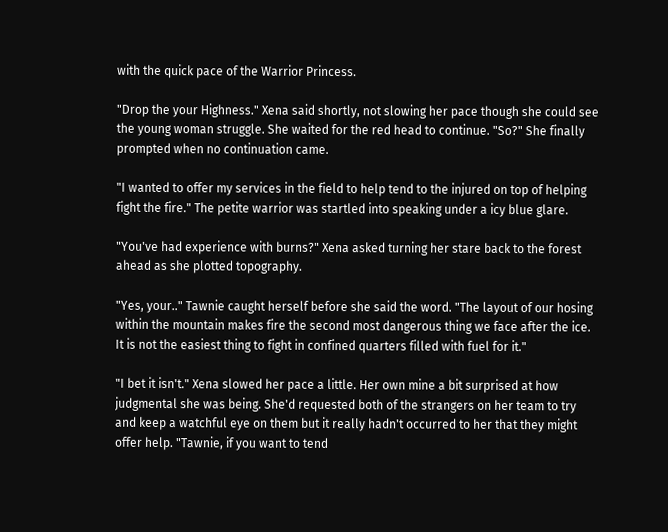with the quick pace of the Warrior Princess.

"Drop the your Highness." Xena said shortly, not slowing her pace though she could see the young woman struggle. She waited for the red head to continue. "So?" She finally prompted when no continuation came.

"I wanted to offer my services in the field to help tend to the injured on top of helping fight the fire." The petite warrior was startled into speaking under a icy blue glare.

"You've had experience with burns?" Xena asked turning her stare back to the forest ahead as she plotted topography.

"Yes, your.." Tawnie caught herself before she said the word. "The layout of our hosing within the mountain makes fire the second most dangerous thing we face after the ice. It is not the easiest thing to fight in confined quarters filled with fuel for it."

"I bet it isn't." Xena slowed her pace a little. Her own mine a bit surprised at how judgmental she was being. She'd requested both of the strangers on her team to try and keep a watchful eye on them but it really hadn't occurred to her that they might offer help. "Tawnie, if you want to tend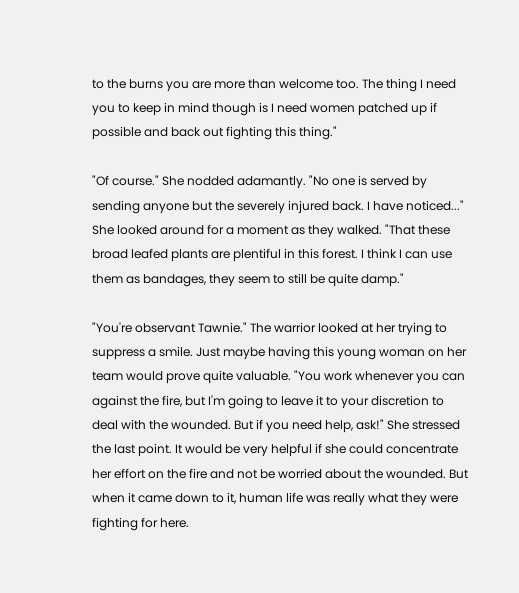to the burns you are more than welcome too. The thing I need you to keep in mind though is I need women patched up if possible and back out fighting this thing."

"Of course." She nodded adamantly. "No one is served by sending anyone but the severely injured back. I have noticed..." She looked around for a moment as they walked. "That these broad leafed plants are plentiful in this forest. I think I can use them as bandages, they seem to still be quite damp."

"You're observant Tawnie." The warrior looked at her trying to suppress a smile. Just maybe having this young woman on her team would prove quite valuable. "You work whenever you can against the fire, but I'm going to leave it to your discretion to deal with the wounded. But if you need help, ask!" She stressed the last point. It would be very helpful if she could concentrate her effort on the fire and not be worried about the wounded. But when it came down to it, human life was really what they were fighting for here.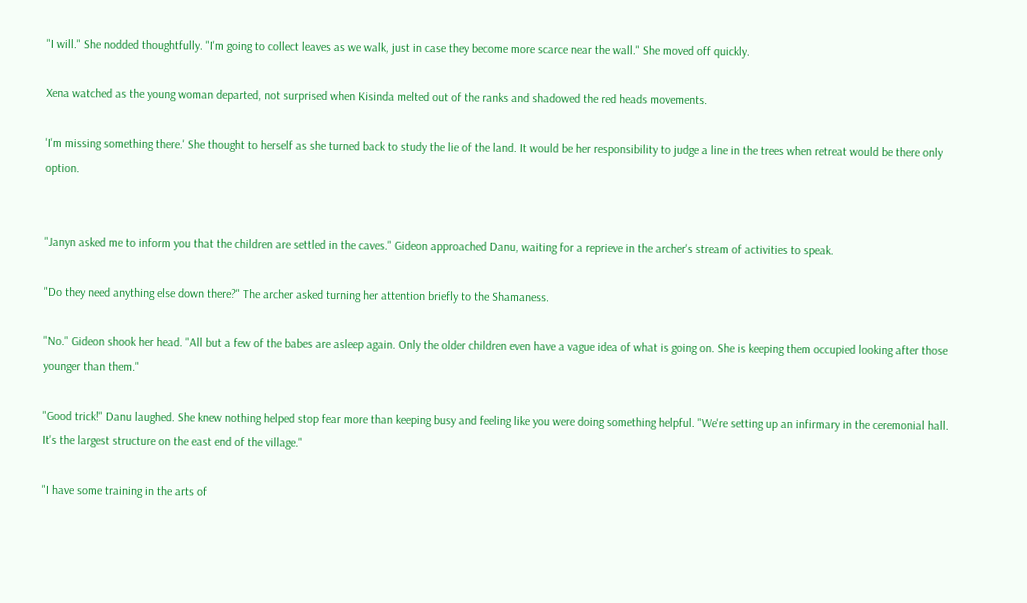"I will." She nodded thoughtfully. "I'm going to collect leaves as we walk, just in case they become more scarce near the wall." She moved off quickly.

Xena watched as the young woman departed, not surprised when Kisinda melted out of the ranks and shadowed the red heads movements.

'I'm missing something there.' She thought to herself as she turned back to study the lie of the land. It would be her responsibility to judge a line in the trees when retreat would be there only option.


"Janyn asked me to inform you that the children are settled in the caves." Gideon approached Danu, waiting for a reprieve in the archer's stream of activities to speak.

"Do they need anything else down there?" The archer asked turning her attention briefly to the Shamaness.

"No." Gideon shook her head. "All but a few of the babes are asleep again. Only the older children even have a vague idea of what is going on. She is keeping them occupied looking after those younger than them."

"Good trick!" Danu laughed. She knew nothing helped stop fear more than keeping busy and feeling like you were doing something helpful. "We're setting up an infirmary in the ceremonial hall. It's the largest structure on the east end of the village."

"I have some training in the arts of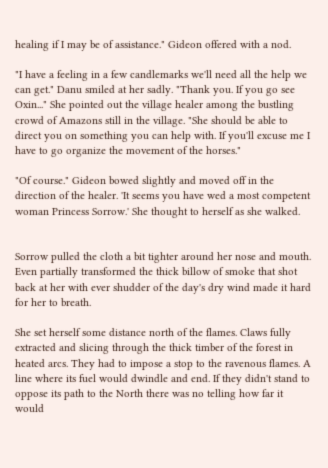healing if I may be of assistance." Gideon offered with a nod.

"I have a feeling in a few candlemarks we'll need all the help we can get." Danu smiled at her sadly. "Thank you. If you go see Oxin..." She pointed out the village healer among the bustling crowd of Amazons still in the village. "She should be able to direct you on something you can help with. If you'll excuse me I have to go organize the movement of the horses."

"Of course." Gideon bowed slightly and moved off in the direction of the healer. 'It seems you have wed a most competent woman Princess Sorrow.' She thought to herself as she walked.


Sorrow pulled the cloth a bit tighter around her nose and mouth. Even partially transformed the thick billow of smoke that shot back at her with ever shudder of the day's dry wind made it hard for her to breath.

She set herself some distance north of the flames. Claws fully extracted and slicing through the thick timber of the forest in heated arcs. They had to impose a stop to the ravenous flames. A line where its fuel would dwindle and end. If they didn't stand to oppose its path to the North there was no telling how far it would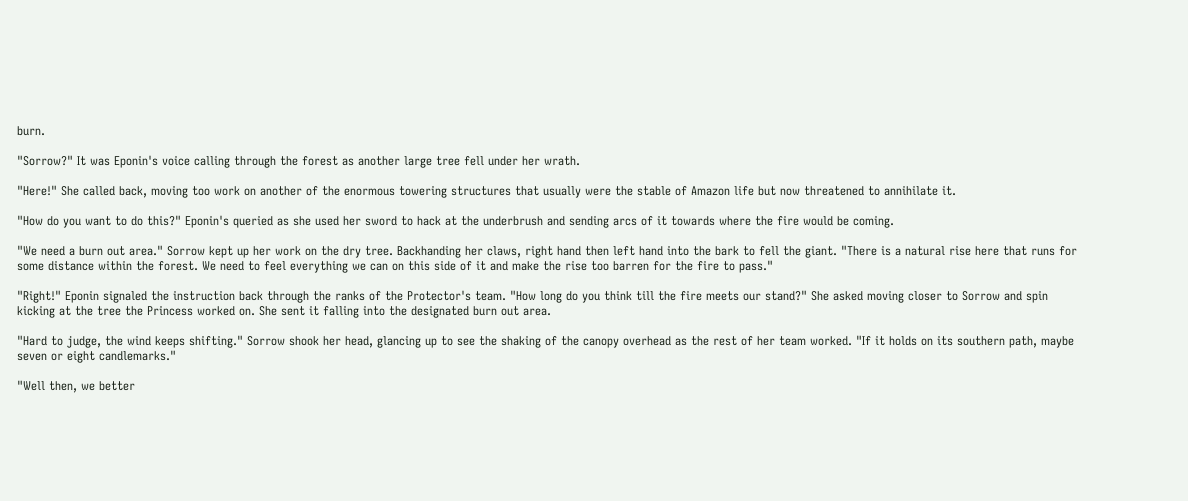burn.

"Sorrow?" It was Eponin's voice calling through the forest as another large tree fell under her wrath.

"Here!" She called back, moving too work on another of the enormous towering structures that usually were the stable of Amazon life but now threatened to annihilate it.

"How do you want to do this?" Eponin's queried as she used her sword to hack at the underbrush and sending arcs of it towards where the fire would be coming.

"We need a burn out area." Sorrow kept up her work on the dry tree. Backhanding her claws, right hand then left hand into the bark to fell the giant. "There is a natural rise here that runs for some distance within the forest. We need to feel everything we can on this side of it and make the rise too barren for the fire to pass."

"Right!" Eponin signaled the instruction back through the ranks of the Protector's team. "How long do you think till the fire meets our stand?" She asked moving closer to Sorrow and spin kicking at the tree the Princess worked on. She sent it falling into the designated burn out area.

"Hard to judge, the wind keeps shifting." Sorrow shook her head, glancing up to see the shaking of the canopy overhead as the rest of her team worked. "If it holds on its southern path, maybe seven or eight candlemarks."

"Well then, we better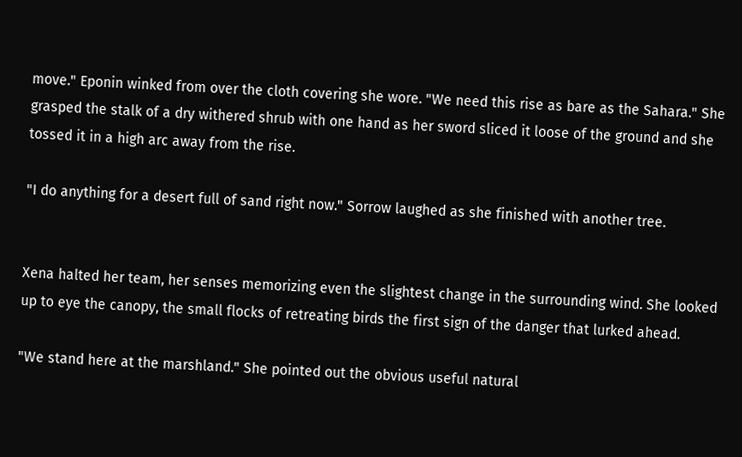move." Eponin winked from over the cloth covering she wore. "We need this rise as bare as the Sahara." She grasped the stalk of a dry withered shrub with one hand as her sword sliced it loose of the ground and she tossed it in a high arc away from the rise.

"I do anything for a desert full of sand right now." Sorrow laughed as she finished with another tree.


Xena halted her team, her senses memorizing even the slightest change in the surrounding wind. She looked up to eye the canopy, the small flocks of retreating birds the first sign of the danger that lurked ahead.

"We stand here at the marshland." She pointed out the obvious useful natural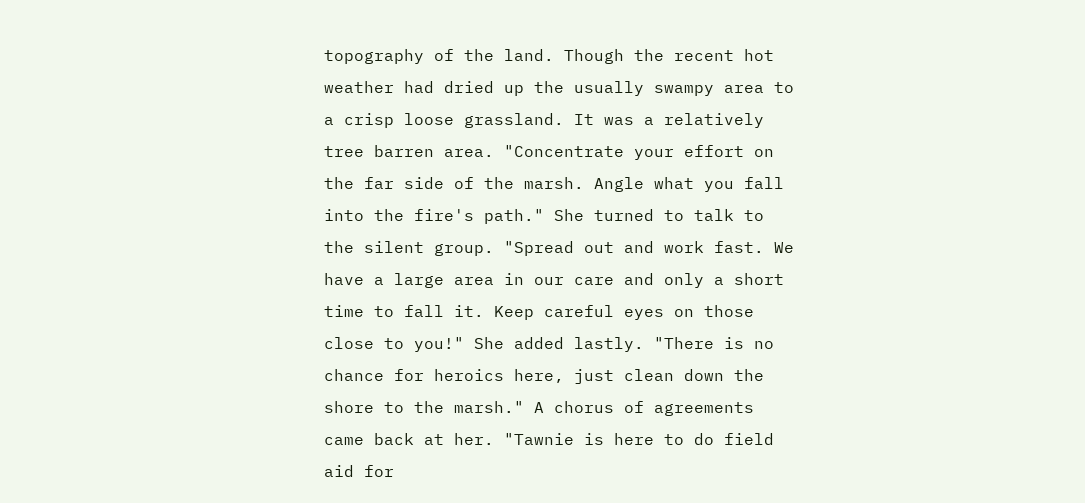topography of the land. Though the recent hot weather had dried up the usually swampy area to a crisp loose grassland. It was a relatively tree barren area. "Concentrate your effort on the far side of the marsh. Angle what you fall into the fire's path." She turned to talk to the silent group. "Spread out and work fast. We have a large area in our care and only a short time to fall it. Keep careful eyes on those close to you!" She added lastly. "There is no chance for heroics here, just clean down the shore to the marsh." A chorus of agreements came back at her. "Tawnie is here to do field aid for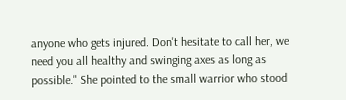anyone who gets injured. Don't hesitate to call her, we need you all healthy and swinging axes as long as possible." She pointed to the small warrior who stood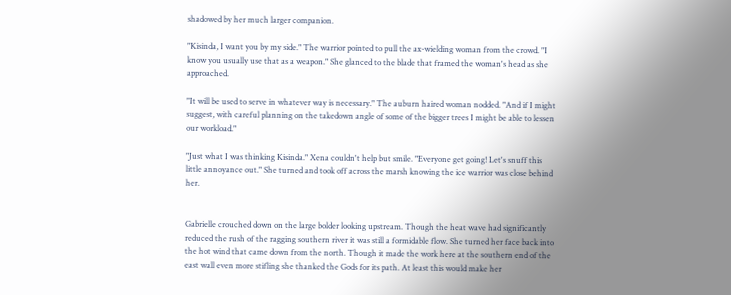shadowed by her much larger companion.

"Kisinda, I want you by my side." The warrior pointed to pull the ax-wielding woman from the crowd. "I know you usually use that as a weapon." She glanced to the blade that framed the woman's head as she approached.

"It will be used to serve in whatever way is necessary." The auburn haired woman nodded. "And if I might suggest, with careful planning on the takedown angle of some of the bigger trees I might be able to lessen our workload."

"Just what I was thinking Kisinda." Xena couldn't help but smile. "Everyone get going! Let's snuff this little annoyance out." She turned and took off across the marsh knowing the ice warrior was close behind her.


Gabrielle crouched down on the large bolder looking upstream. Though the heat wave had significantly reduced the rush of the ragging southern river it was still a formidable flow. She turned her face back into the hot wind that came down from the north. Though it made the work here at the southern end of the east wall even more stifling she thanked the Gods for its path. At least this would make her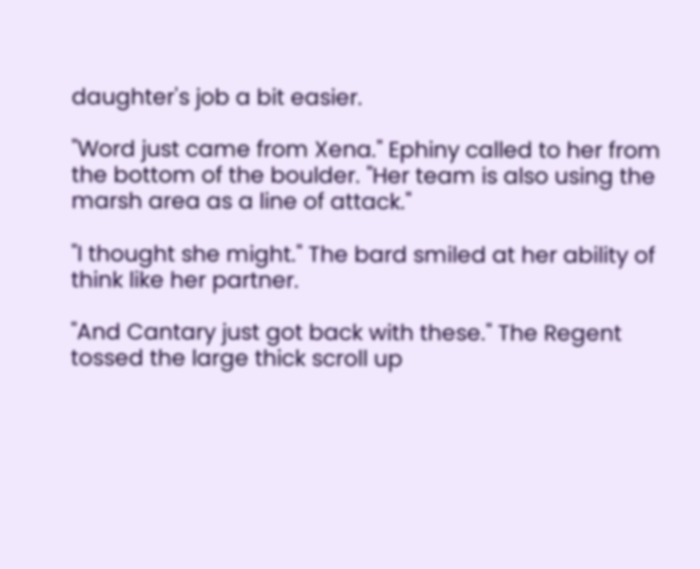daughter's job a bit easier.

"Word just came from Xena." Ephiny called to her from the bottom of the boulder. "Her team is also using the marsh area as a line of attack."

"I thought she might." The bard smiled at her ability of think like her partner.

"And Cantary just got back with these." The Regent tossed the large thick scroll up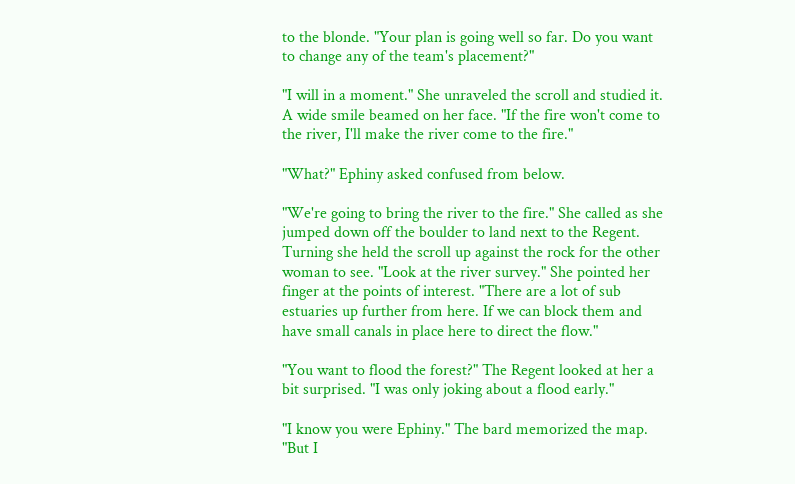to the blonde. "Your plan is going well so far. Do you want to change any of the team's placement?"

"I will in a moment." She unraveled the scroll and studied it. A wide smile beamed on her face. "If the fire won't come to the river, I'll make the river come to the fire."

"What?" Ephiny asked confused from below.

"We're going to bring the river to the fire." She called as she jumped down off the boulder to land next to the Regent. Turning she held the scroll up against the rock for the other woman to see. "Look at the river survey." She pointed her finger at the points of interest. "There are a lot of sub estuaries up further from here. If we can block them and have small canals in place here to direct the flow."

"You want to flood the forest?" The Regent looked at her a bit surprised. "I was only joking about a flood early."

"I know you were Ephiny." The bard memorized the map. "But I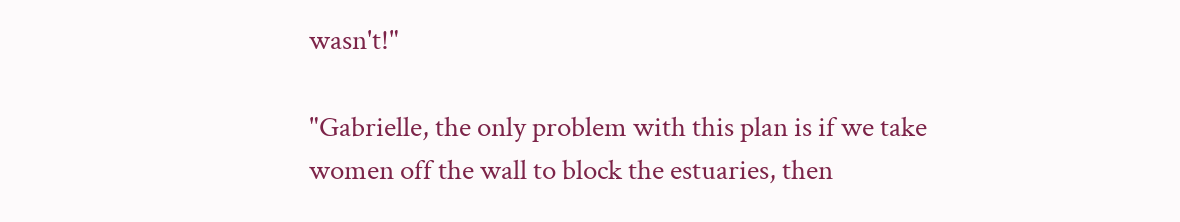wasn't!"

"Gabrielle, the only problem with this plan is if we take women off the wall to block the estuaries, then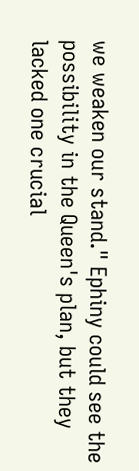we weaken our stand." Ephiny could see the possibility in the Queen's plan, but they lacked one crucial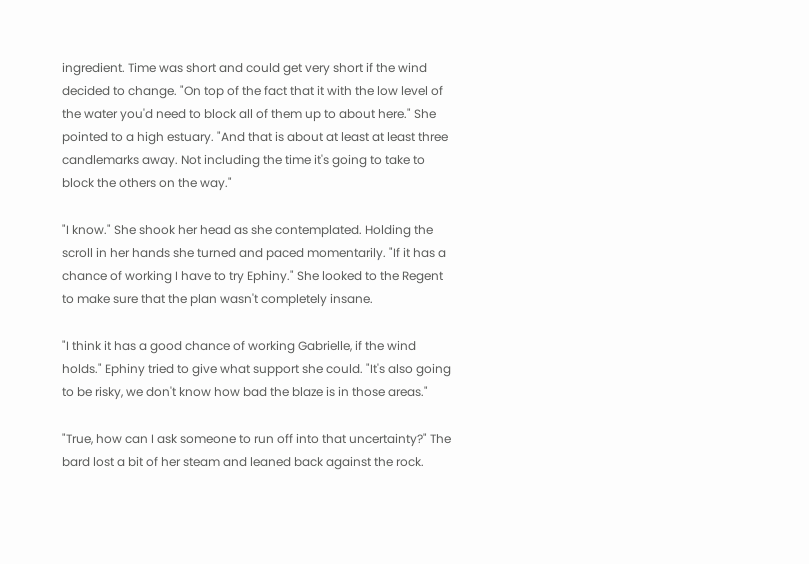ingredient. Time was short and could get very short if the wind decided to change. "On top of the fact that it with the low level of the water you'd need to block all of them up to about here." She pointed to a high estuary. "And that is about at least at least three candlemarks away. Not including the time it's going to take to block the others on the way."

"I know." She shook her head as she contemplated. Holding the scroll in her hands she turned and paced momentarily. "If it has a chance of working I have to try Ephiny." She looked to the Regent to make sure that the plan wasn't completely insane.

"I think it has a good chance of working Gabrielle, if the wind holds." Ephiny tried to give what support she could. "It's also going to be risky, we don't know how bad the blaze is in those areas."

"True, how can I ask someone to run off into that uncertainty?" The bard lost a bit of her steam and leaned back against the rock.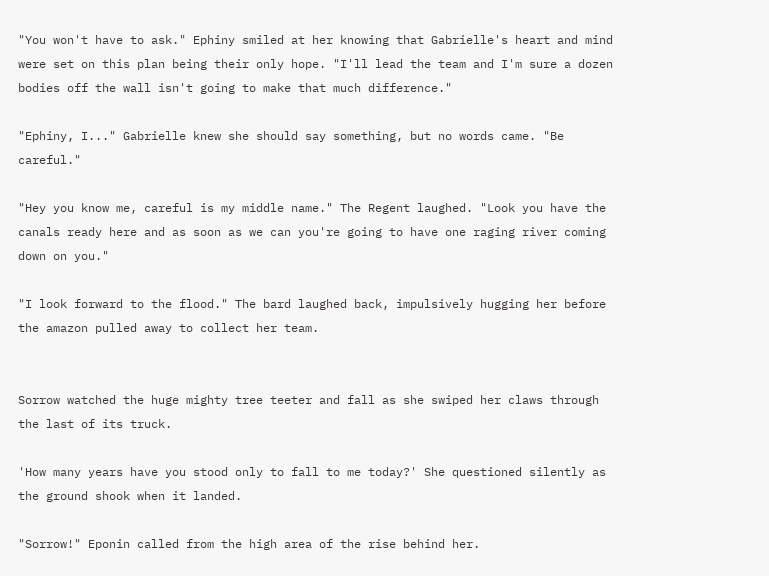"You won't have to ask." Ephiny smiled at her knowing that Gabrielle's heart and mind were set on this plan being their only hope. "I'll lead the team and I'm sure a dozen bodies off the wall isn't going to make that much difference."

"Ephiny, I..." Gabrielle knew she should say something, but no words came. "Be careful."

"Hey you know me, careful is my middle name." The Regent laughed. "Look you have the canals ready here and as soon as we can you're going to have one raging river coming down on you."

"I look forward to the flood." The bard laughed back, impulsively hugging her before the amazon pulled away to collect her team.


Sorrow watched the huge mighty tree teeter and fall as she swiped her claws through the last of its truck.

'How many years have you stood only to fall to me today?' She questioned silently as the ground shook when it landed.

"Sorrow!" Eponin called from the high area of the rise behind her.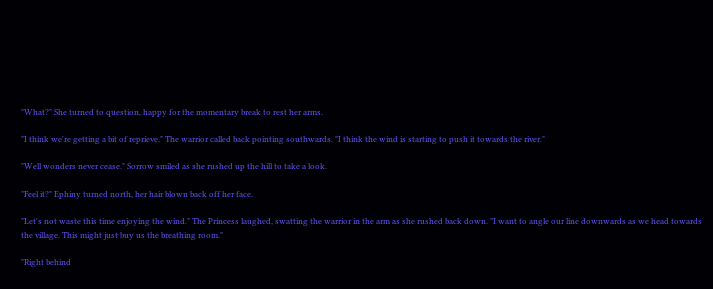"What?" She turned to question, happy for the momentary break to rest her arms.

"I think we're getting a bit of reprieve." The warrior called back pointing southwards. "I think the wind is starting to push it towards the river."

"Well wonders never cease." Sorrow smiled as she rushed up the hill to take a look.

"Feel it?" Ephiny turned north, her hair blown back off her face.

"Let's not waste this time enjoying the wind." The Princess laughed, swatting the warrior in the arm as she rushed back down. "I want to angle our line downwards as we head towards the village. This might just buy us the breathing room."

"Right behind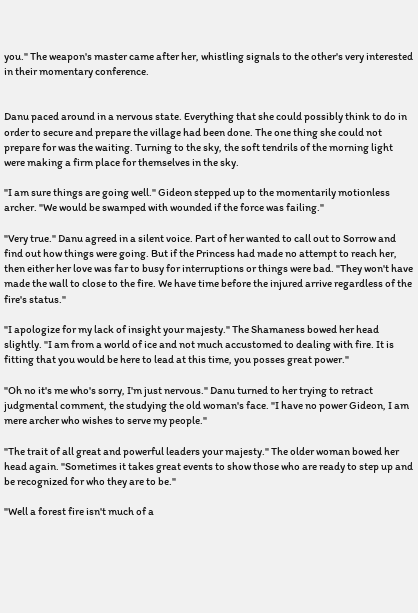you." The weapon's master came after her, whistling signals to the other's very interested in their momentary conference.


Danu paced around in a nervous state. Everything that she could possibly think to do in order to secure and prepare the village had been done. The one thing she could not prepare for was the waiting. Turning to the sky, the soft tendrils of the morning light were making a firm place for themselves in the sky.

"I am sure things are going well." Gideon stepped up to the momentarily motionless archer. "We would be swamped with wounded if the force was failing."

"Very true." Danu agreed in a silent voice. Part of her wanted to call out to Sorrow and find out how things were going. But if the Princess had made no attempt to reach her, then either her love was far to busy for interruptions or things were bad. "They won't have made the wall to close to the fire. We have time before the injured arrive regardless of the fire's status."

"I apologize for my lack of insight your majesty." The Shamaness bowed her head slightly. "I am from a world of ice and not much accustomed to dealing with fire. It is fitting that you would be here to lead at this time, you posses great power."

"Oh no it's me who's sorry, I'm just nervous." Danu turned to her trying to retract judgmental comment, the studying the old woman's face. "I have no power Gideon, I am mere archer who wishes to serve my people."

"The trait of all great and powerful leaders your majesty." The older woman bowed her head again. "Sometimes it takes great events to show those who are ready to step up and be recognized for who they are to be."

"Well a forest fire isn't much of a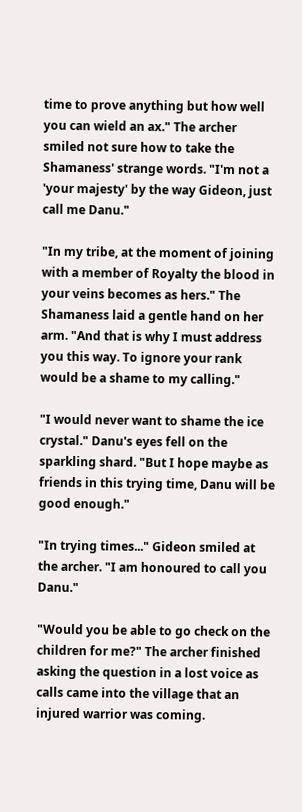time to prove anything but how well you can wield an ax." The archer smiled not sure how to take the Shamaness' strange words. "I'm not a 'your majesty' by the way Gideon, just call me Danu."

"In my tribe, at the moment of joining with a member of Royalty the blood in your veins becomes as hers." The Shamaness laid a gentle hand on her arm. "And that is why I must address you this way. To ignore your rank would be a shame to my calling."

"I would never want to shame the ice crystal." Danu's eyes fell on the sparkling shard. "But I hope maybe as friends in this trying time, Danu will be good enough."

"In trying times..." Gideon smiled at the archer. "I am honoured to call you Danu."

"Would you be able to go check on the children for me?" The archer finished asking the question in a lost voice as calls came into the village that an injured warrior was coming.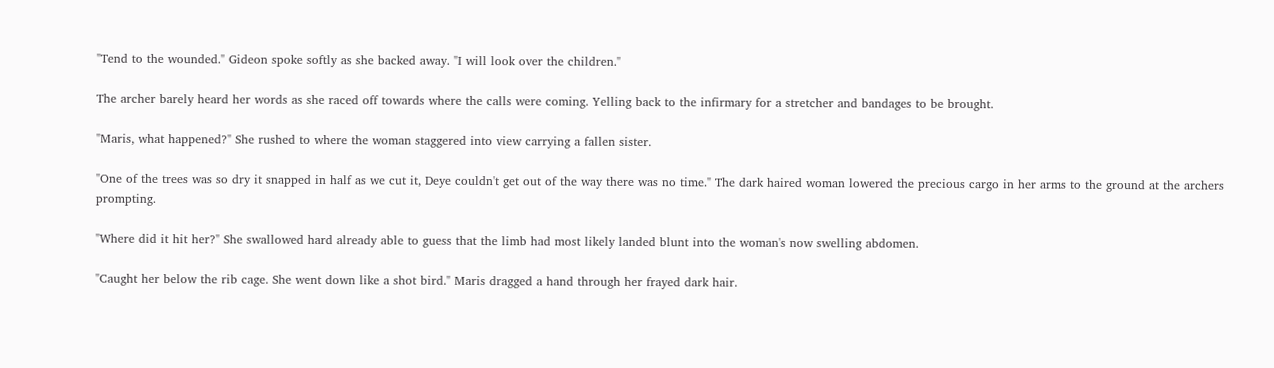"Tend to the wounded." Gideon spoke softly as she backed away. "I will look over the children."

The archer barely heard her words as she raced off towards where the calls were coming. Yelling back to the infirmary for a stretcher and bandages to be brought.

"Maris, what happened?" She rushed to where the woman staggered into view carrying a fallen sister.

"One of the trees was so dry it snapped in half as we cut it, Deye couldn't get out of the way there was no time." The dark haired woman lowered the precious cargo in her arms to the ground at the archers prompting.

"Where did it hit her?" She swallowed hard already able to guess that the limb had most likely landed blunt into the woman's now swelling abdomen.

"Caught her below the rib cage. She went down like a shot bird." Maris dragged a hand through her frayed dark hair.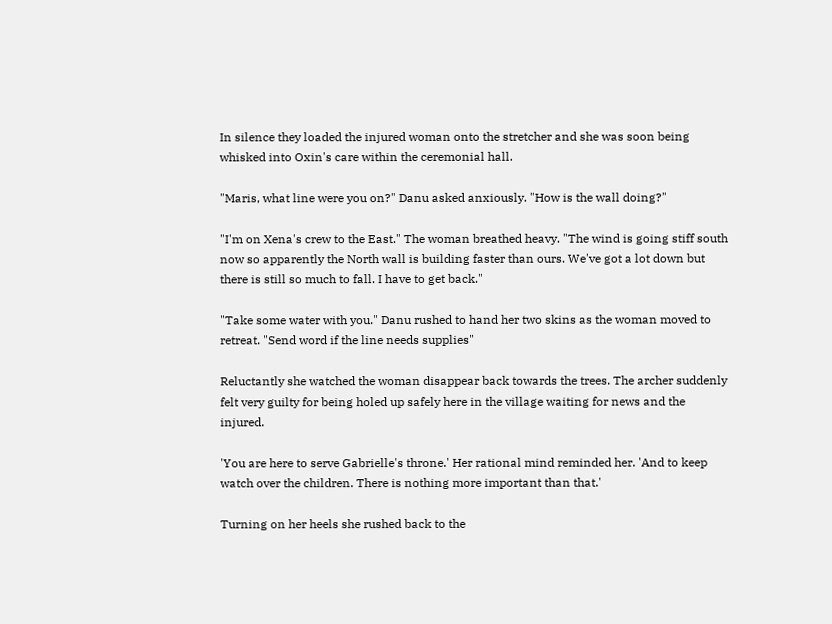In silence they loaded the injured woman onto the stretcher and she was soon being whisked into Oxin's care within the ceremonial hall.

"Maris, what line were you on?" Danu asked anxiously. "How is the wall doing?"

"I'm on Xena's crew to the East." The woman breathed heavy. "The wind is going stiff south now so apparently the North wall is building faster than ours. We've got a lot down but there is still so much to fall. I have to get back."

"Take some water with you." Danu rushed to hand her two skins as the woman moved to retreat. "Send word if the line needs supplies"

Reluctantly she watched the woman disappear back towards the trees. The archer suddenly felt very guilty for being holed up safely here in the village waiting for news and the injured.

'You are here to serve Gabrielle's throne.' Her rational mind reminded her. 'And to keep watch over the children. There is nothing more important than that.'

Turning on her heels she rushed back to the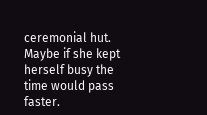ceremonial hut. Maybe if she kept herself busy the time would pass faster.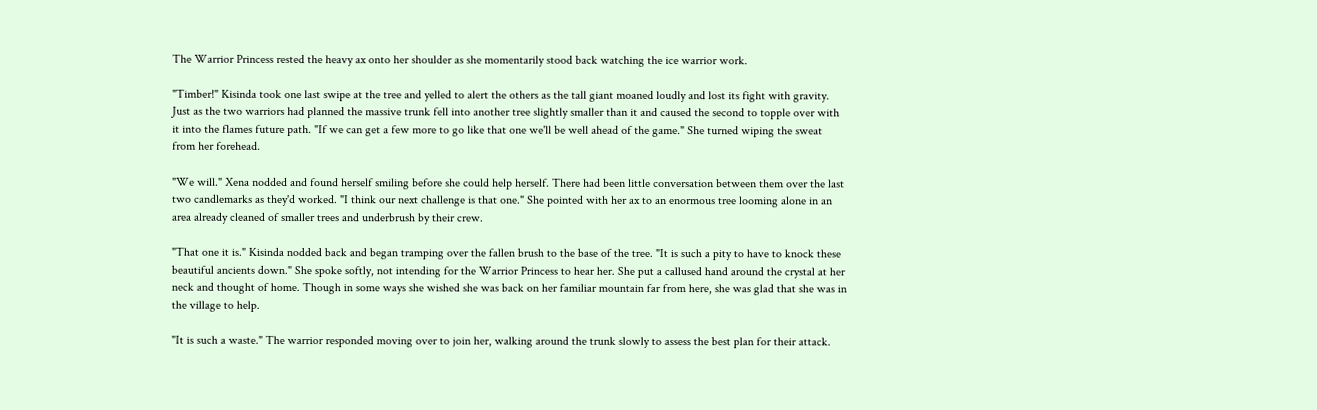The Warrior Princess rested the heavy ax onto her shoulder as she momentarily stood back watching the ice warrior work.

"Timber!" Kisinda took one last swipe at the tree and yelled to alert the others as the tall giant moaned loudly and lost its fight with gravity. Just as the two warriors had planned the massive trunk fell into another tree slightly smaller than it and caused the second to topple over with it into the flames future path. "If we can get a few more to go like that one we'll be well ahead of the game." She turned wiping the sweat from her forehead.

"We will." Xena nodded and found herself smiling before she could help herself. There had been little conversation between them over the last two candlemarks as they'd worked. "I think our next challenge is that one." She pointed with her ax to an enormous tree looming alone in an area already cleaned of smaller trees and underbrush by their crew.

"That one it is." Kisinda nodded back and began tramping over the fallen brush to the base of the tree. "It is such a pity to have to knock these beautiful ancients down." She spoke softly, not intending for the Warrior Princess to hear her. She put a callused hand around the crystal at her neck and thought of home. Though in some ways she wished she was back on her familiar mountain far from here, she was glad that she was in the village to help.

"It is such a waste." The warrior responded moving over to join her, walking around the trunk slowly to assess the best plan for their attack.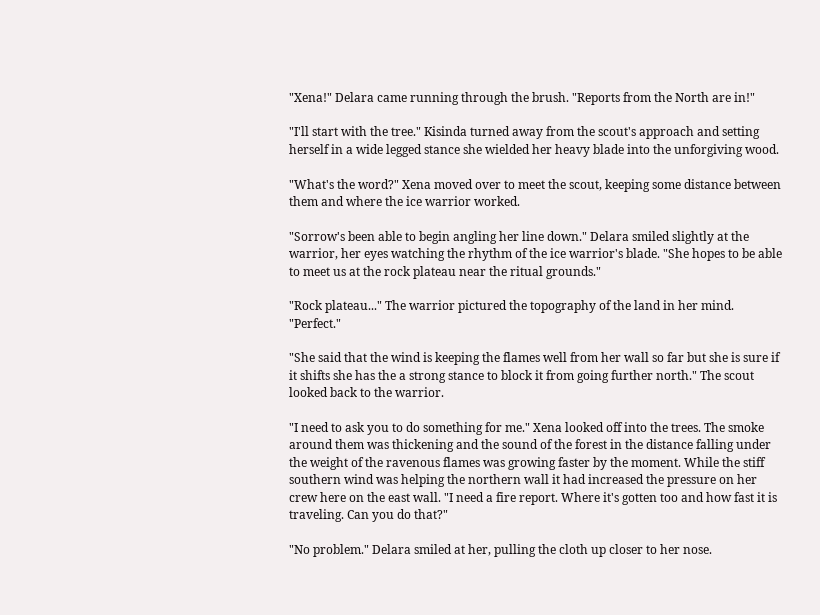"Xena!" Delara came running through the brush. "Reports from the North are in!"

"I'll start with the tree." Kisinda turned away from the scout's approach and setting herself in a wide legged stance she wielded her heavy blade into the unforgiving wood.

"What's the word?" Xena moved over to meet the scout, keeping some distance between them and where the ice warrior worked.

"Sorrow's been able to begin angling her line down." Delara smiled slightly at the warrior, her eyes watching the rhythm of the ice warrior's blade. "She hopes to be able to meet us at the rock plateau near the ritual grounds."

"Rock plateau..." The warrior pictured the topography of the land in her mind. "Perfect."

"She said that the wind is keeping the flames well from her wall so far but she is sure if it shifts she has the a strong stance to block it from going further north." The scout looked back to the warrior.

"I need to ask you to do something for me." Xena looked off into the trees. The smoke around them was thickening and the sound of the forest in the distance falling under the weight of the ravenous flames was growing faster by the moment. While the stiff southern wind was helping the northern wall it had increased the pressure on her crew here on the east wall. "I need a fire report. Where it's gotten too and how fast it is traveling. Can you do that?"

"No problem." Delara smiled at her, pulling the cloth up closer to her nose.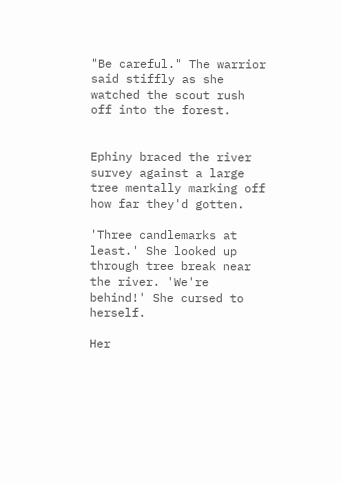"Be careful." The warrior said stiffly as she watched the scout rush off into the forest.


Ephiny braced the river survey against a large tree mentally marking off how far they'd gotten.

'Three candlemarks at least.' She looked up through tree break near the river. 'We're behind!' She cursed to herself.

Her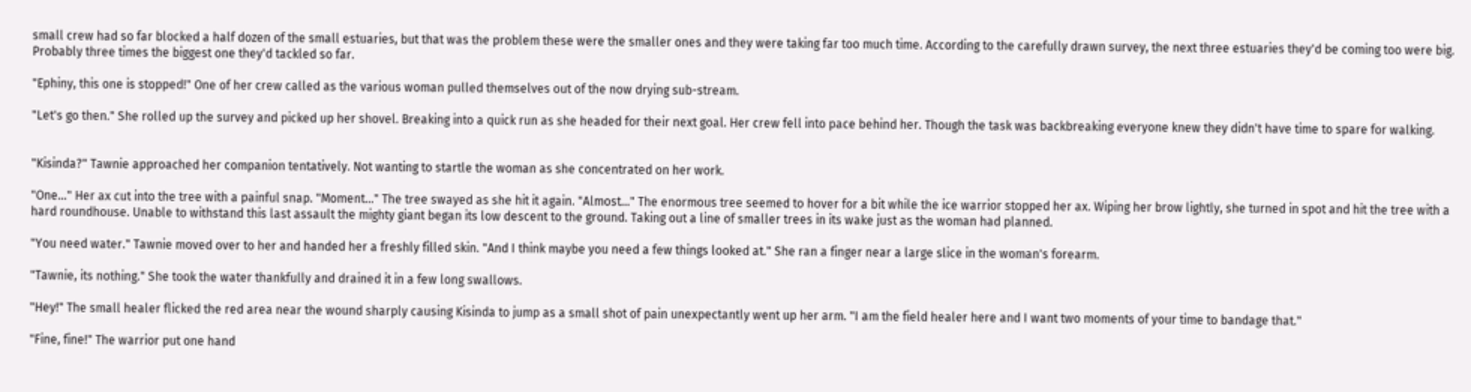small crew had so far blocked a half dozen of the small estuaries, but that was the problem these were the smaller ones and they were taking far too much time. According to the carefully drawn survey, the next three estuaries they'd be coming too were big. Probably three times the biggest one they'd tackled so far.

"Ephiny, this one is stopped!" One of her crew called as the various woman pulled themselves out of the now drying sub-stream.

"Let's go then." She rolled up the survey and picked up her shovel. Breaking into a quick run as she headed for their next goal. Her crew fell into pace behind her. Though the task was backbreaking everyone knew they didn't have time to spare for walking.


"Kisinda?" Tawnie approached her companion tentatively. Not wanting to startle the woman as she concentrated on her work.

"One..." Her ax cut into the tree with a painful snap. "Moment..." The tree swayed as she hit it again. "Almost..." The enormous tree seemed to hover for a bit while the ice warrior stopped her ax. Wiping her brow lightly, she turned in spot and hit the tree with a hard roundhouse. Unable to withstand this last assault the mighty giant began its low descent to the ground. Taking out a line of smaller trees in its wake just as the woman had planned.

"You need water." Tawnie moved over to her and handed her a freshly filled skin. "And I think maybe you need a few things looked at." She ran a finger near a large slice in the woman's forearm.

"Tawnie, its nothing." She took the water thankfully and drained it in a few long swallows.

"Hey!" The small healer flicked the red area near the wound sharply causing Kisinda to jump as a small shot of pain unexpectantly went up her arm. "I am the field healer here and I want two moments of your time to bandage that."

"Fine, fine!" The warrior put one hand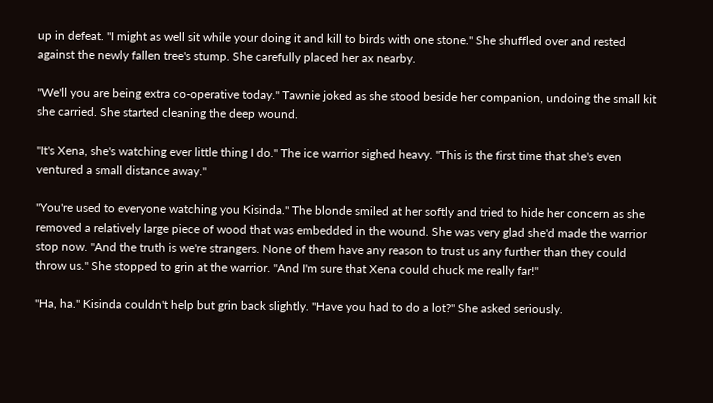up in defeat. "I might as well sit while your doing it and kill to birds with one stone." She shuffled over and rested against the newly fallen tree's stump. She carefully placed her ax nearby.

"We'll you are being extra co-operative today." Tawnie joked as she stood beside her companion, undoing the small kit she carried. She started cleaning the deep wound.

"It's Xena, she's watching ever little thing I do." The ice warrior sighed heavy. "This is the first time that she's even ventured a small distance away."

"You're used to everyone watching you Kisinda." The blonde smiled at her softly and tried to hide her concern as she removed a relatively large piece of wood that was embedded in the wound. She was very glad she'd made the warrior stop now. "And the truth is we're strangers. None of them have any reason to trust us any further than they could throw us." She stopped to grin at the warrior. "And I'm sure that Xena could chuck me really far!"

"Ha, ha." Kisinda couldn't help but grin back slightly. "Have you had to do a lot?" She asked seriously.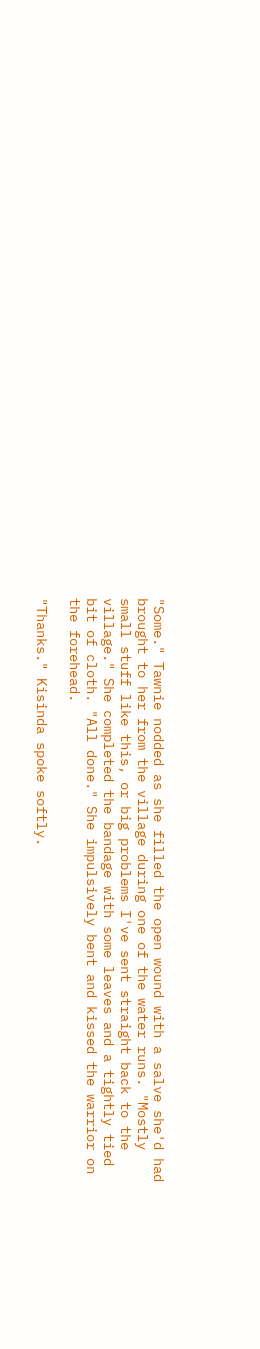"Some." Tawnie nodded as she filled the open wound with a salve she'd had brought to her from the village during one of the water runs. "Mostly small stuff like this, or big problems I've sent straight back to the village." She completed the bandage with some leaves and a tightly tied bit of cloth. "All done." She impulsively bent and kissed the warrior on the forehead.

"Thanks." Kisinda spoke softly.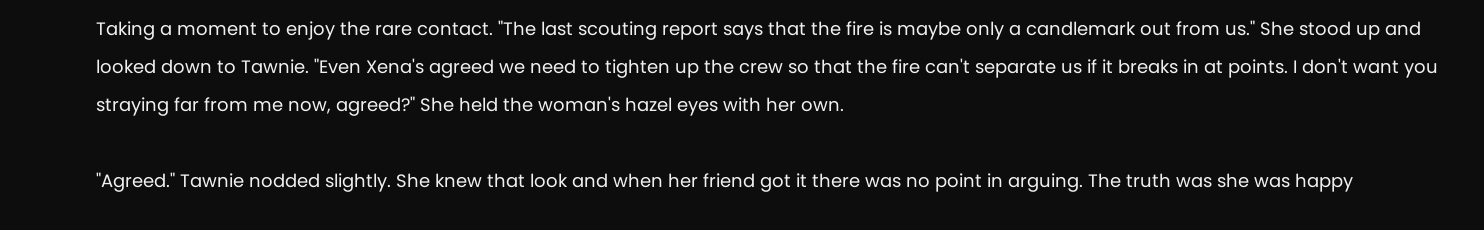Taking a moment to enjoy the rare contact. "The last scouting report says that the fire is maybe only a candlemark out from us." She stood up and looked down to Tawnie. "Even Xena's agreed we need to tighten up the crew so that the fire can't separate us if it breaks in at points. I don't want you straying far from me now, agreed?" She held the woman's hazel eyes with her own.

"Agreed." Tawnie nodded slightly. She knew that look and when her friend got it there was no point in arguing. The truth was she was happy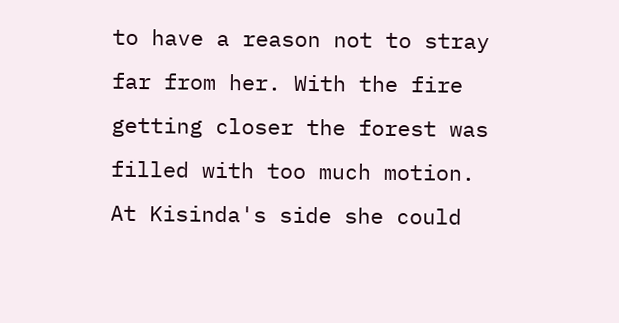to have a reason not to stray far from her. With the fire getting closer the forest was filled with too much motion. At Kisinda's side she could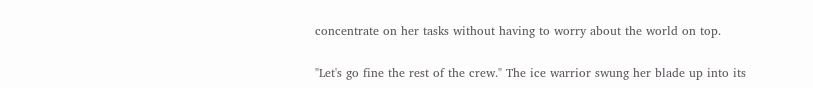concentrate on her tasks without having to worry about the world on top.

"Let's go fine the rest of the crew." The ice warrior swung her blade up into its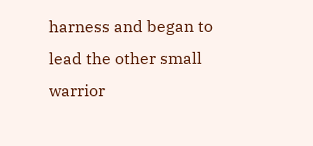harness and began to lead the other small warrior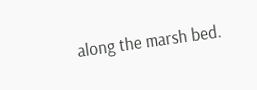along the marsh bed.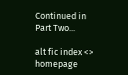Continued in Part Two...

alt fic index <> homepage